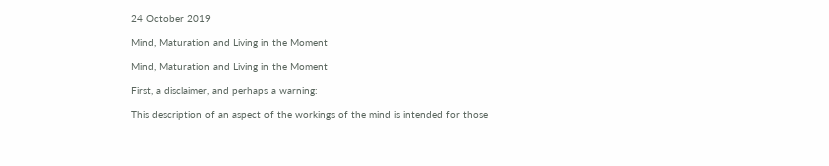24 October 2019

Mind, Maturation and Living in the Moment

Mind, Maturation and Living in the Moment

First, a disclaimer, and perhaps a warning:

This description of an aspect of the workings of the mind is intended for those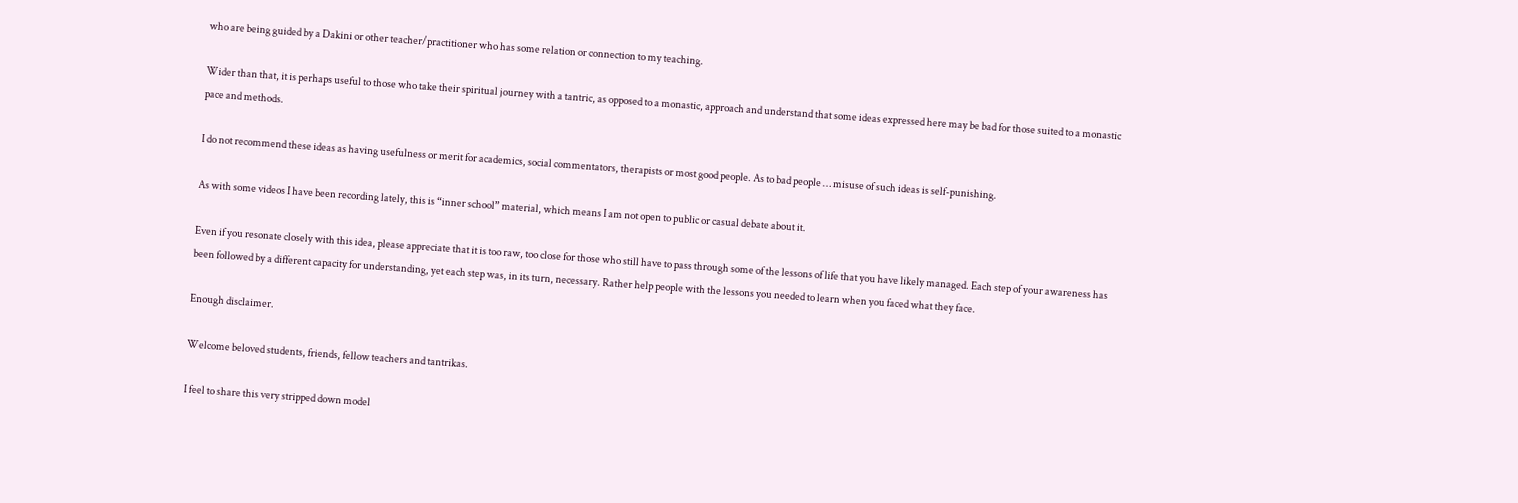who are being guided by a Dakini or other teacher/practitioner who has some relation or connection to my teaching.

Wider than that, it is perhaps useful to those who take their spiritual journey with a tantric, as opposed to a monastic, approach and understand that some ideas expressed here may be bad for those suited to a monastic pace and methods.

I do not recommend these ideas as having usefulness or merit for academics, social commentators, therapists or most good people. As to bad people … misuse of such ideas is self-punishing.

As with some videos I have been recording lately, this is “inner school” material, which means I am not open to public or casual debate about it.

Even if you resonate closely with this idea, please appreciate that it is too raw, too close for those who still have to pass through some of the lessons of life that you have likely managed. Each step of your awareness has been followed by a different capacity for understanding, yet each step was, in its turn, necessary. Rather help people with the lessons you needed to learn when you faced what they face.

Enough disclaimer.

Welcome beloved students, friends, fellow teachers and tantrikas.

I feel to share this very stripped down model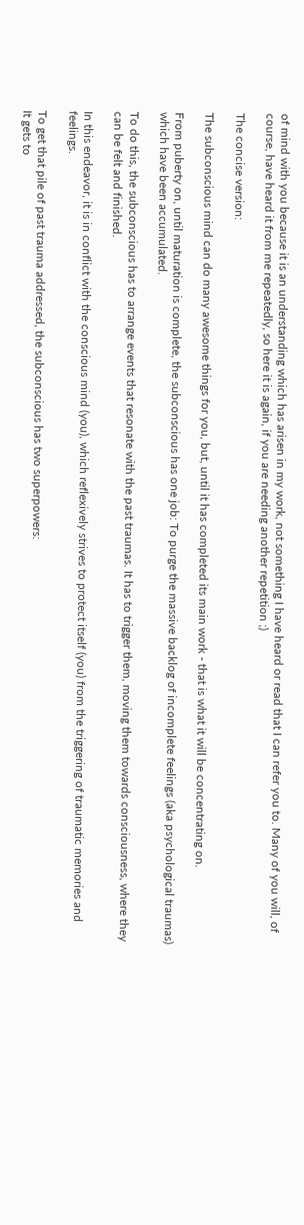of mind with you because it is an understanding which has arisen in my work, not something I have heard or read that I can refer you to. Many of you will, of course, have heard it from me repeatedly, so here it is again, if you are needing another repetition ;)

The concise version:

The subconscious mind can do many awesome things for you, but, until it has completed its main work - that is what it will be concentrating on.

From puberty on, until maturation is complete, the subconscious has one job: To purge the massive backlog of incomplete feelings (aka psychological traumas) which have been accumulated.

To do this, the subconscious has to arrange events that resonate with the past traumas. It has to trigger them, moving them towards consciousness, where they can be felt and finished.

In this endeavor, it is in conflict with the conscious mind (you), which reflexively strives to protect itself (you) from the triggering of traumatic memories and feelings.

To get that pile of past trauma addressed, the subconscious has two superpowers:
It gets to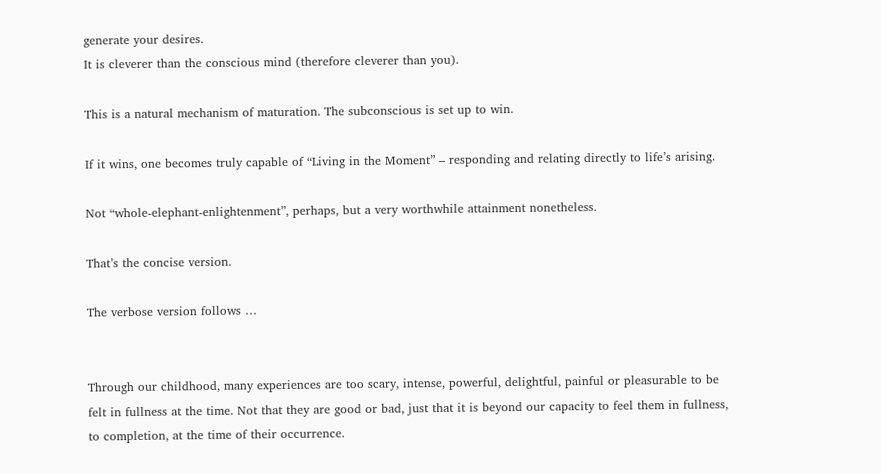generate your desires.
It is cleverer than the conscious mind (therefore cleverer than you).

This is a natural mechanism of maturation. The subconscious is set up to win.

If it wins, one becomes truly capable of “Living in the Moment” – responding and relating directly to life’s arising.

Not “whole-elephant-enlightenment”, perhaps, but a very worthwhile attainment nonetheless.

That’s the concise version.

The verbose version follows …


Through our childhood, many experiences are too scary, intense, powerful, delightful, painful or pleasurable to be felt in fullness at the time. Not that they are good or bad, just that it is beyond our capacity to feel them in fullness, to completion, at the time of their occurrence.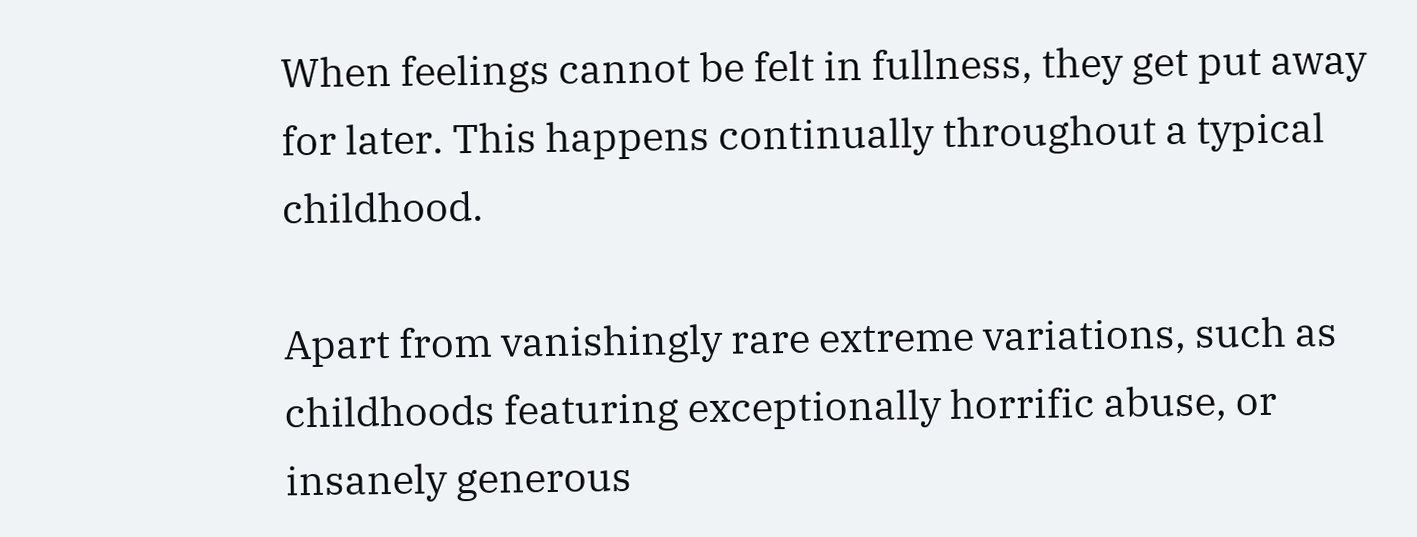When feelings cannot be felt in fullness, they get put away for later. This happens continually throughout a typical childhood.

Apart from vanishingly rare extreme variations, such as childhoods featuring exceptionally horrific abuse, or insanely generous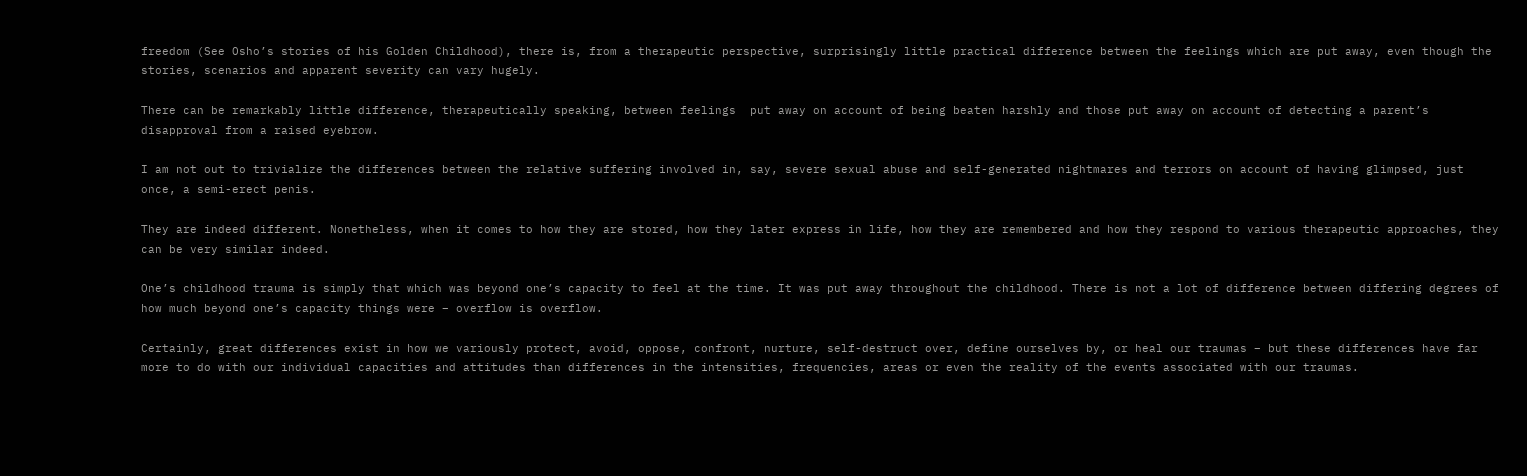freedom (See Osho’s stories of his Golden Childhood), there is, from a therapeutic perspective, surprisingly little practical difference between the feelings which are put away, even though the stories, scenarios and apparent severity can vary hugely.

There can be remarkably little difference, therapeutically speaking, between feelings  put away on account of being beaten harshly and those put away on account of detecting a parent’s disapproval from a raised eyebrow.

I am not out to trivialize the differences between the relative suffering involved in, say, severe sexual abuse and self-generated nightmares and terrors on account of having glimpsed, just once, a semi-erect penis.

They are indeed different. Nonetheless, when it comes to how they are stored, how they later express in life, how they are remembered and how they respond to various therapeutic approaches, they can be very similar indeed.

One’s childhood trauma is simply that which was beyond one’s capacity to feel at the time. It was put away throughout the childhood. There is not a lot of difference between differing degrees of how much beyond one’s capacity things were – overflow is overflow.

Certainly, great differences exist in how we variously protect, avoid, oppose, confront, nurture, self-destruct over, define ourselves by, or heal our traumas – but these differences have far more to do with our individual capacities and attitudes than differences in the intensities, frequencies, areas or even the reality of the events associated with our traumas.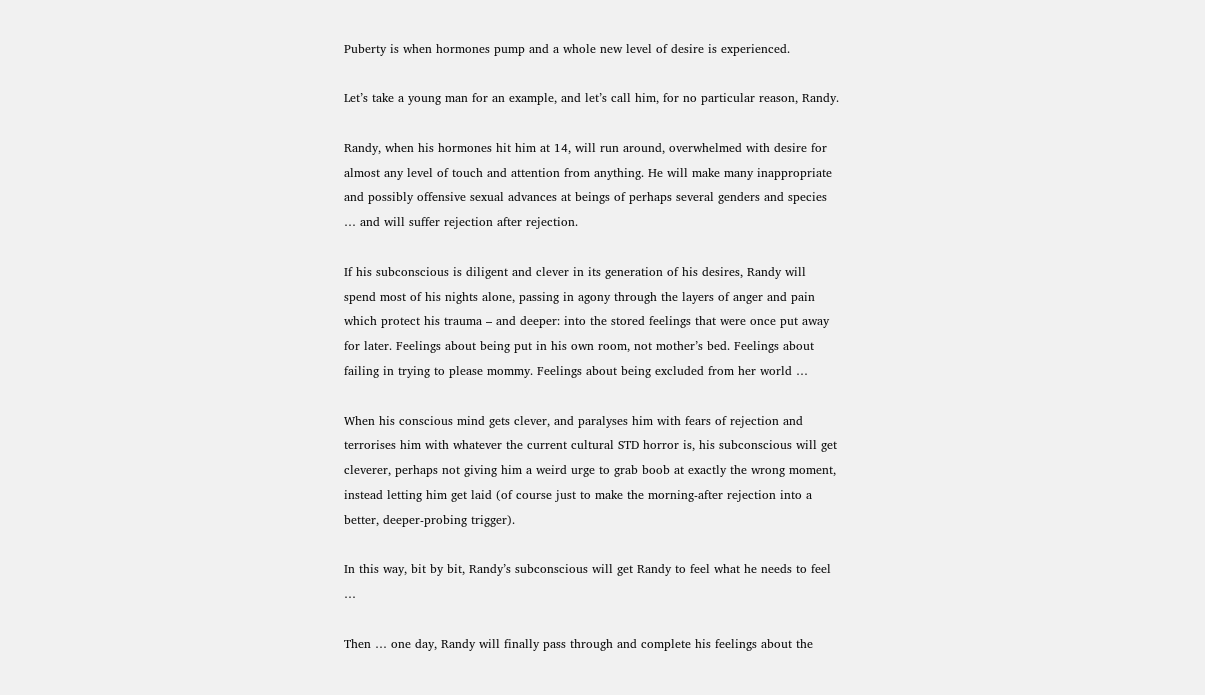Puberty is when hormones pump and a whole new level of desire is experienced.

Let’s take a young man for an example, and let’s call him, for no particular reason, Randy.

Randy, when his hormones hit him at 14, will run around, overwhelmed with desire for almost any level of touch and attention from anything. He will make many inappropriate and possibly offensive sexual advances at beings of perhaps several genders and species … and will suffer rejection after rejection.

If his subconscious is diligent and clever in its generation of his desires, Randy will spend most of his nights alone, passing in agony through the layers of anger and pain which protect his trauma – and deeper: into the stored feelings that were once put away for later. Feelings about being put in his own room, not mother’s bed. Feelings about failing in trying to please mommy. Feelings about being excluded from her world …

When his conscious mind gets clever, and paralyses him with fears of rejection and terrorises him with whatever the current cultural STD horror is, his subconscious will get cleverer, perhaps not giving him a weird urge to grab boob at exactly the wrong moment, instead letting him get laid (of course just to make the morning-after rejection into a better, deeper-probing trigger).

In this way, bit by bit, Randy’s subconscious will get Randy to feel what he needs to feel …

Then … one day, Randy will finally pass through and complete his feelings about the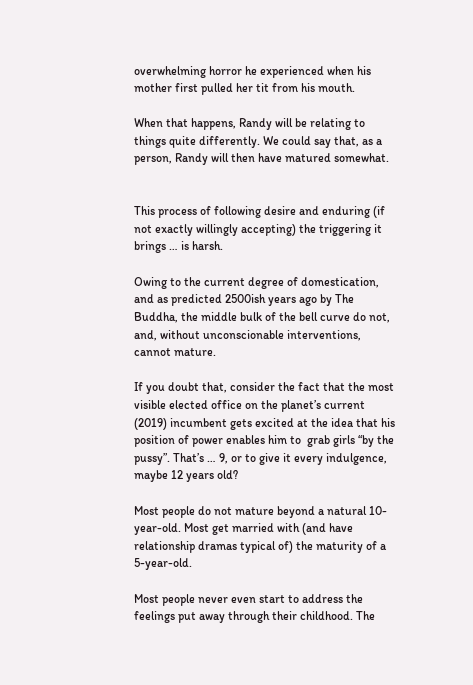overwhelming horror he experienced when his mother first pulled her tit from his mouth.

When that happens, Randy will be relating to things quite differently. We could say that, as a person, Randy will then have matured somewhat.


This process of following desire and enduring (if not exactly willingly accepting) the triggering it brings … is harsh.

Owing to the current degree of domestication, and as predicted 2500ish years ago by The Buddha, the middle bulk of the bell curve do not, and, without unconscionable interventions, cannot mature.

If you doubt that, consider the fact that the most visible elected office on the planet’s current (2019) incumbent gets excited at the idea that his position of power enables him to  grab girls “by the pussy”. That’s … 9, or to give it every indulgence, maybe 12 years old?

Most people do not mature beyond a natural 10-year-old. Most get married with (and have relationship dramas typical of) the maturity of a 5-year-old.

Most people never even start to address the feelings put away through their childhood. The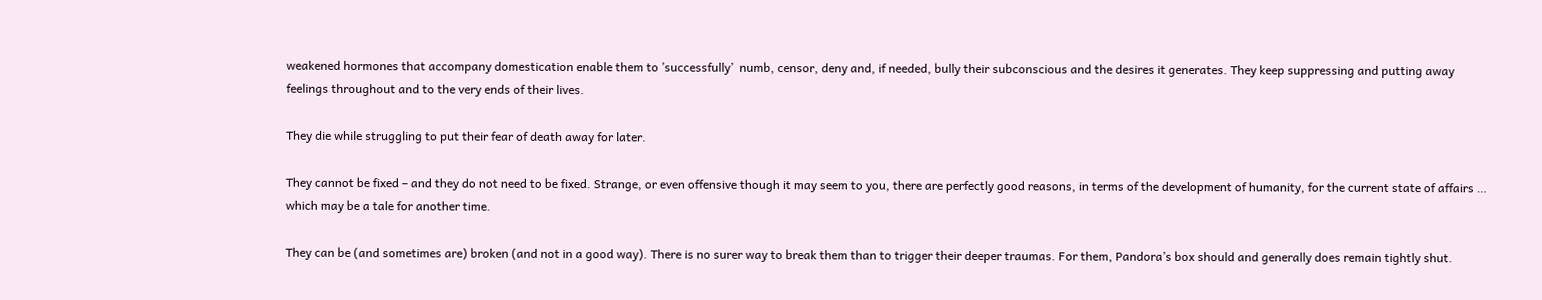weakened hormones that accompany domestication enable them to ’successfully’  numb, censor, deny and, if needed, bully their subconscious and the desires it generates. They keep suppressing and putting away feelings throughout and to the very ends of their lives.

They die while struggling to put their fear of death away for later.

They cannot be fixed – and they do not need to be fixed. Strange, or even offensive though it may seem to you, there are perfectly good reasons, in terms of the development of humanity, for the current state of affairs … which may be a tale for another time.

They can be (and sometimes are) broken (and not in a good way). There is no surer way to break them than to trigger their deeper traumas. For them, Pandora’s box should and generally does remain tightly shut.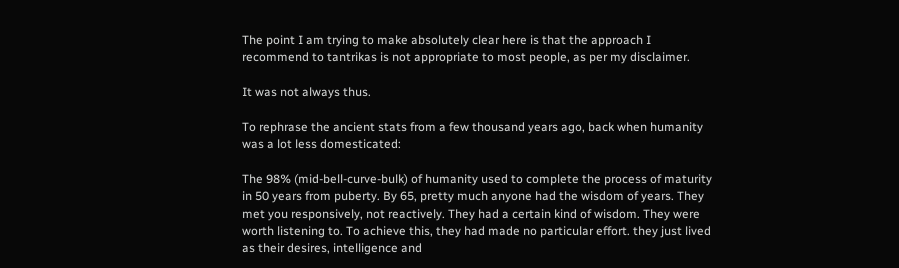The point I am trying to make absolutely clear here is that the approach I recommend to tantrikas is not appropriate to most people, as per my disclaimer.

It was not always thus.

To rephrase the ancient stats from a few thousand years ago, back when humanity was a lot less domesticated:

The 98% (mid-bell-curve-bulk) of humanity used to complete the process of maturity in 50 years from puberty. By 65, pretty much anyone had the wisdom of years. They met you responsively, not reactively. They had a certain kind of wisdom. They were worth listening to. To achieve this, they had made no particular effort. they just lived as their desires, intelligence and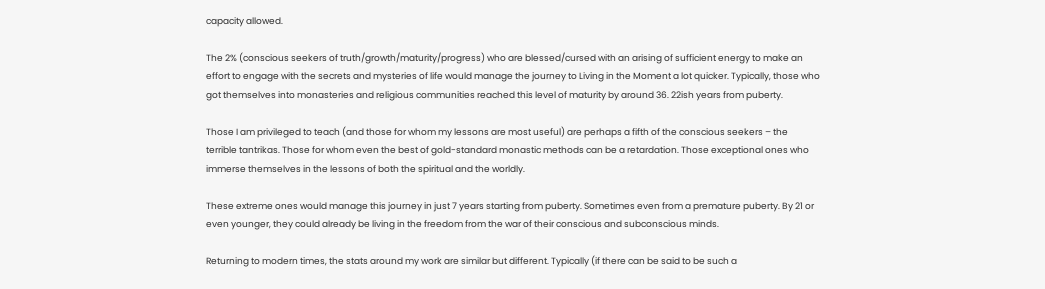capacity allowed.

The 2% (conscious seekers of truth/growth/maturity/progress) who are blessed/cursed with an arising of sufficient energy to make an effort to engage with the secrets and mysteries of life would manage the journey to Living in the Moment a lot quicker. Typically, those who got themselves into monasteries and religious communities reached this level of maturity by around 36. 22ish years from puberty.

Those I am privileged to teach (and those for whom my lessons are most useful) are perhaps a fifth of the conscious seekers – the terrible tantrikas. Those for whom even the best of gold-standard monastic methods can be a retardation. Those exceptional ones who immerse themselves in the lessons of both the spiritual and the worldly.

These extreme ones would manage this journey in just 7 years starting from puberty. Sometimes even from a premature puberty. By 21 or even younger, they could already be living in the freedom from the war of their conscious and subconscious minds.

Returning to modern times, the stats around my work are similar but different. Typically (if there can be said to be such a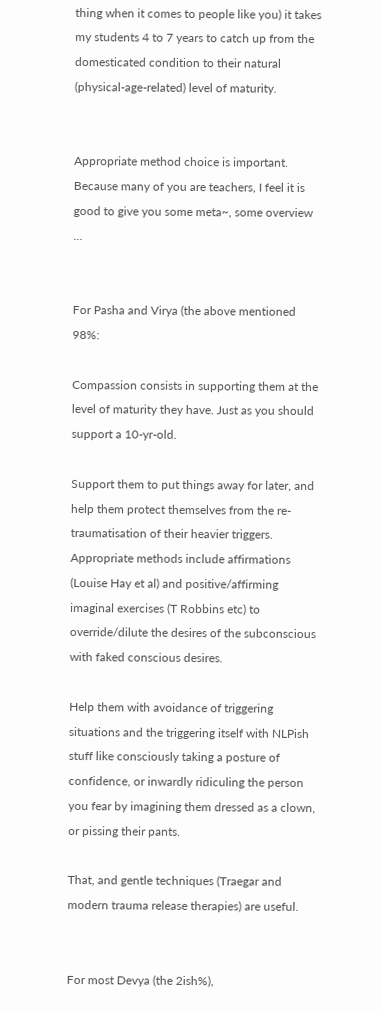thing when it comes to people like you) it takes my students 4 to 7 years to catch up from the domesticated condition to their natural (physical-age-related) level of maturity.


Appropriate method choice is important. Because many of you are teachers, I feel it is good to give you some meta~, some overview …


For Pasha and Virya (the above mentioned 98%:

Compassion consists in supporting them at the level of maturity they have. Just as you should support a 10-yr-old.

Support them to put things away for later, and help them protect themselves from the re-traumatisation of their heavier triggers.
Appropriate methods include affirmations (Louise Hay et al) and positive/affirming imaginal exercises (T Robbins etc) to override/dilute the desires of the subconscious with faked conscious desires.

Help them with avoidance of triggering situations and the triggering itself with NLPish stuff like consciously taking a posture of confidence, or inwardly ridiculing the person you fear by imagining them dressed as a clown, or pissing their pants.

That, and gentle techniques (Traegar and modern trauma release therapies) are useful.


For most Devya (the 2ish%),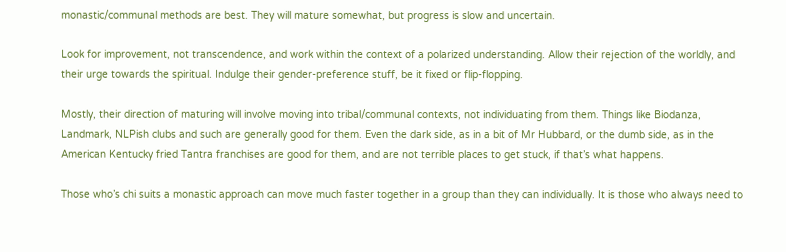monastic/communal methods are best. They will mature somewhat, but progress is slow and uncertain.

Look for improvement, not transcendence, and work within the context of a polarized understanding. Allow their rejection of the worldly, and their urge towards the spiritual. Indulge their gender-preference stuff, be it fixed or flip-flopping.

Mostly, their direction of maturing will involve moving into tribal/communal contexts, not individuating from them. Things like Biodanza, Landmark, NLPish clubs and such are generally good for them. Even the dark side, as in a bit of Mr Hubbard, or the dumb side, as in the American Kentucky fried Tantra franchises are good for them, and are not terrible places to get stuck, if that’s what happens.

Those who’s chi suits a monastic approach can move much faster together in a group than they can individually. It is those who always need to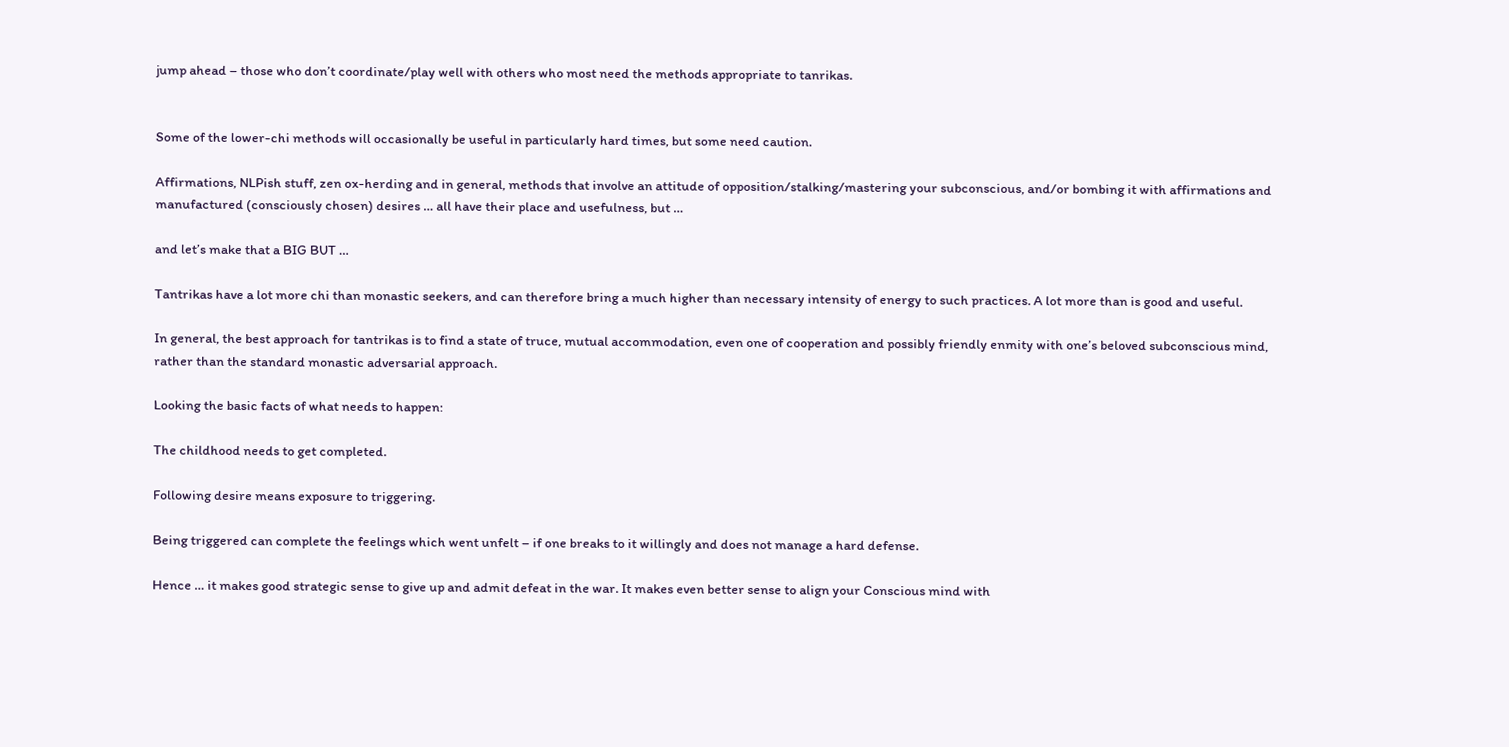jump ahead – those who don’t coordinate/play well with others who most need the methods appropriate to tanrikas.


Some of the lower-chi methods will occasionally be useful in particularly hard times, but some need caution.

Affirmations, NLPish stuff, zen ox-herding and in general, methods that involve an attitude of opposition/stalking/mastering your subconscious, and/or bombing it with affirmations and manufactured (consciously chosen) desires … all have their place and usefulness, but …

and let’s make that a BIG BUT …

Tantrikas have a lot more chi than monastic seekers, and can therefore bring a much higher than necessary intensity of energy to such practices. A lot more than is good and useful.

In general, the best approach for tantrikas is to find a state of truce, mutual accommodation, even one of cooperation and possibly friendly enmity with one’s beloved subconscious mind, rather than the standard monastic adversarial approach.

Looking the basic facts of what needs to happen:

The childhood needs to get completed.

Following desire means exposure to triggering.

Being triggered can complete the feelings which went unfelt – if one breaks to it willingly and does not manage a hard defense.

Hence … it makes good strategic sense to give up and admit defeat in the war. It makes even better sense to align your Conscious mind with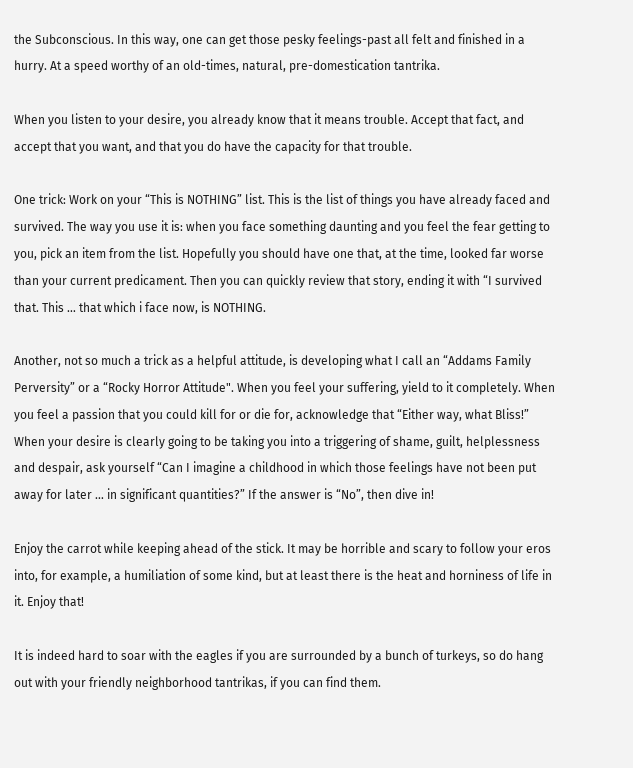the Subconscious. In this way, one can get those pesky feelings-past all felt and finished in a hurry. At a speed worthy of an old-times, natural, pre-domestication tantrika.

When you listen to your desire, you already know that it means trouble. Accept that fact, and accept that you want, and that you do have the capacity for that trouble.

One trick: Work on your “This is NOTHING” list. This is the list of things you have already faced and survived. The way you use it is: when you face something daunting and you feel the fear getting to you, pick an item from the list. Hopefully you should have one that, at the time, looked far worse than your current predicament. Then you can quickly review that story, ending it with “I survived that. This … that which i face now, is NOTHING.

Another, not so much a trick as a helpful attitude, is developing what I call an “Addams Family Perversity” or a “Rocky Horror Attitude". When you feel your suffering, yield to it completely. When you feel a passion that you could kill for or die for, acknowledge that “Either way, what Bliss!” When your desire is clearly going to be taking you into a triggering of shame, guilt, helplessness and despair, ask yourself “Can I imagine a childhood in which those feelings have not been put away for later … in significant quantities?” If the answer is “No”, then dive in!

Enjoy the carrot while keeping ahead of the stick. It may be horrible and scary to follow your eros into, for example, a humiliation of some kind, but at least there is the heat and horniness of life in it. Enjoy that!

It is indeed hard to soar with the eagles if you are surrounded by a bunch of turkeys, so do hang out with your friendly neighborhood tantrikas, if you can find them.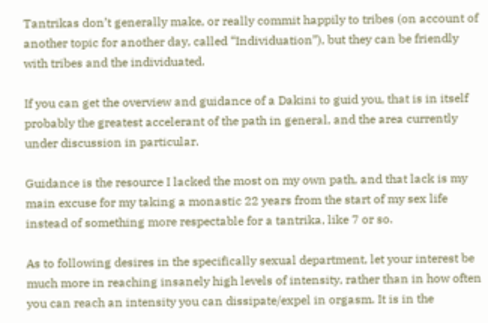Tantrikas don’t generally make, or really commit happily to tribes (on account of another topic for another day, called “Individuation”), but they can be friendly with tribes and the individuated.

If you can get the overview and guidance of a Dakini to guid you, that is in itself probably the greatest accelerant of the path in general, and the area currently under discussion in particular.

Guidance is the resource I lacked the most on my own path, and that lack is my main excuse for my taking a monastic 22 years from the start of my sex life instead of something more respectable for a tantrika, like 7 or so.

As to following desires in the specifically sexual department, let your interest be much more in reaching insanely high levels of intensity, rather than in how often you can reach an intensity you can dissipate/expel in orgasm. It is in the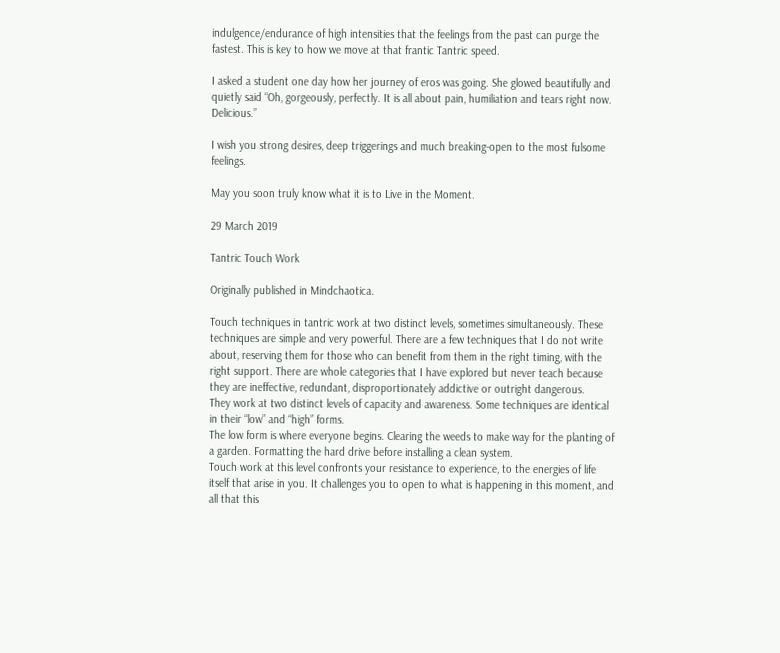indulgence/endurance of high intensities that the feelings from the past can purge the fastest. This is key to how we move at that frantic Tantric speed.

I asked a student one day how her journey of eros was going. She glowed beautifully and quietly said “Oh, gorgeously, perfectly. It is all about pain, humiliation and tears right now. Delicious.”

I wish you strong desires, deep triggerings and much breaking-open to the most fulsome feelings.

May you soon truly know what it is to Live in the Moment.

29 March 2019

Tantric Touch Work

Originally published in Mindchaotica.

Touch techniques in tantric work at two distinct levels, sometimes simultaneously. These techniques are simple and very powerful. There are a few techniques that I do not write about, reserving them for those who can benefit from them in the right timing, with the right support. There are whole categories that I have explored but never teach because they are ineffective, redundant, disproportionately addictive or outright dangerous.
They work at two distinct levels of capacity and awareness. Some techniques are identical in their “low” and “high” forms.
The low form is where everyone begins. Clearing the weeds to make way for the planting of a garden. Formatting the hard drive before installing a clean system.
Touch work at this level confronts your resistance to experience, to the energies of life itself that arise in you. It challenges you to open to what is happening in this moment, and all that this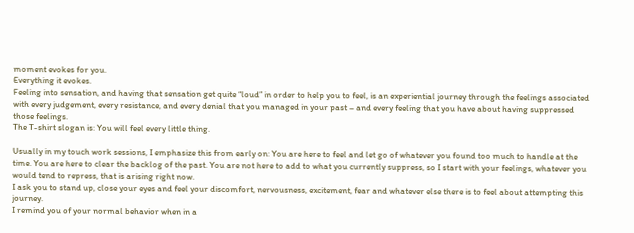moment evokes for you.
Everything it evokes.
Feeling into sensation, and having that sensation get quite “loud” in order to help you to feel, is an experiential journey through the feelings associated with every judgement, every resistance, and every denial that you managed in your past – and every feeling that you have about having suppressed those feelings.
The T-shirt slogan is: You will feel every little thing.

Usually in my touch work sessions, I emphasize this from early on: You are here to feel and let go of whatever you found too much to handle at the time. You are here to clear the backlog of the past. You are not here to add to what you currently suppress, so I start with your feelings, whatever you would tend to repress, that is arising right now.
I ask you to stand up, close your eyes and feel your discomfort, nervousness, excitement, fear and whatever else there is to feel about attempting this journey.
I remind you of your normal behavior when in a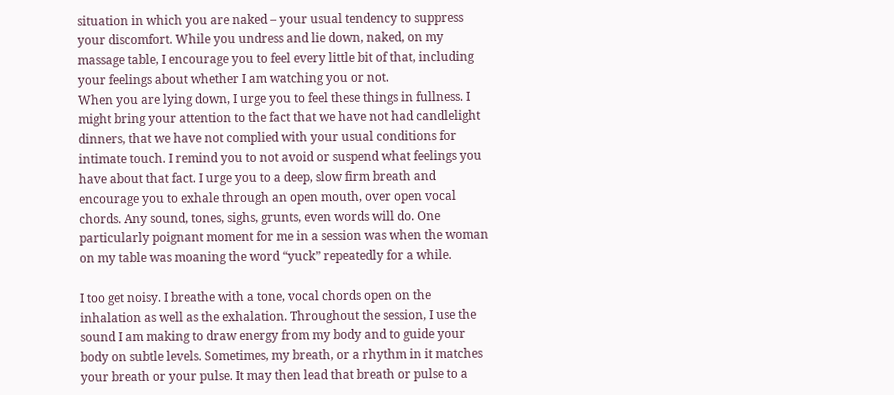situation in which you are naked – your usual tendency to suppress your discomfort. While you undress and lie down, naked, on my massage table, I encourage you to feel every little bit of that, including your feelings about whether I am watching you or not.
When you are lying down, I urge you to feel these things in fullness. I might bring your attention to the fact that we have not had candlelight dinners, that we have not complied with your usual conditions for intimate touch. I remind you to not avoid or suspend what feelings you have about that fact. I urge you to a deep, slow firm breath and encourage you to exhale through an open mouth, over open vocal chords. Any sound, tones, sighs, grunts, even words will do. One particularly poignant moment for me in a session was when the woman on my table was moaning the word “yuck” repeatedly for a while.

I too get noisy. I breathe with a tone, vocal chords open on the inhalation as well as the exhalation. Throughout the session, I use the sound I am making to draw energy from my body and to guide your body on subtle levels. Sometimes, my breath, or a rhythm in it matches your breath or your pulse. It may then lead that breath or pulse to a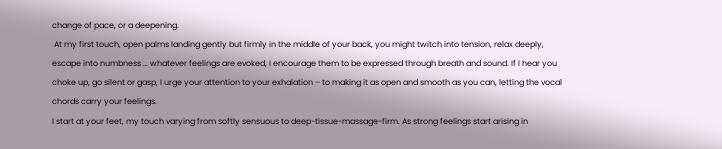change of pace, or a deepening.
 At my first touch, open palms landing gently but firmly in the middle of your back, you might twitch into tension, relax deeply, escape into numbness … whatever feelings are evoked, I encourage them to be expressed through breath and sound. If I hear you choke up, go silent or gasp, I urge your attention to your exhalation – to making it as open and smooth as you can, letting the vocal chords carry your feelings.
I start at your feet, my touch varying from softly sensuous to deep-tissue-massage-firm. As strong feelings start arising in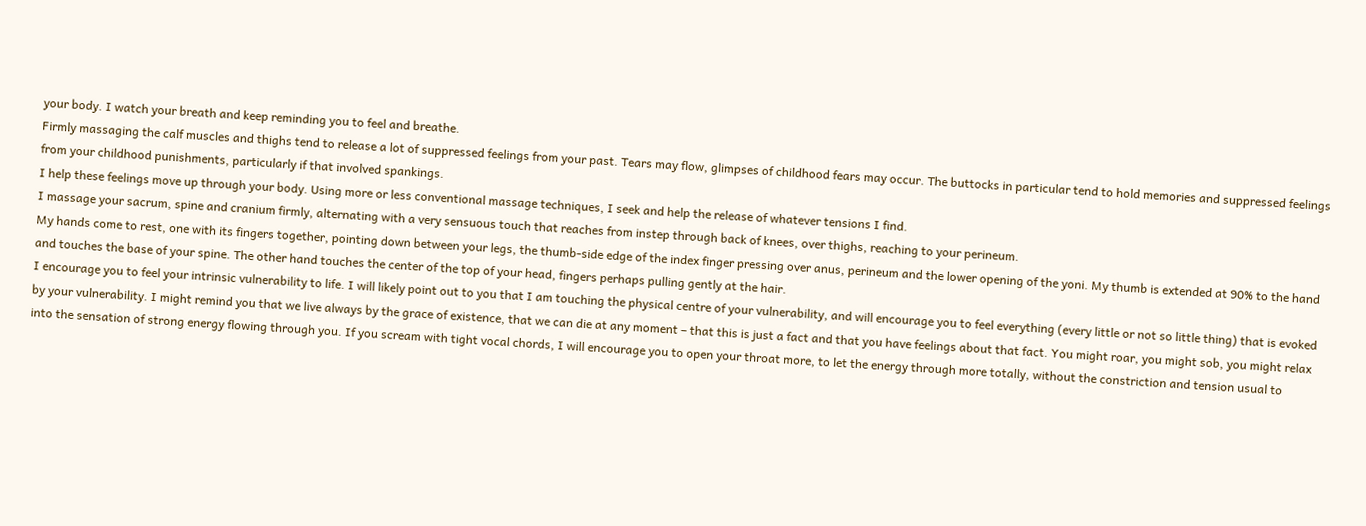your body. I watch your breath and keep reminding you to feel and breathe.
Firmly massaging the calf muscles and thighs tend to release a lot of suppressed feelings from your past. Tears may flow, glimpses of childhood fears may occur. The buttocks in particular tend to hold memories and suppressed feelings from your childhood punishments, particularly if that involved spankings.
I help these feelings move up through your body. Using more or less conventional massage techniques, I seek and help the release of whatever tensions I find.
I massage your sacrum, spine and cranium firmly, alternating with a very sensuous touch that reaches from instep through back of knees, over thighs, reaching to your perineum.
My hands come to rest, one with its fingers together, pointing down between your legs, the thumb-side edge of the index finger pressing over anus, perineum and the lower opening of the yoni. My thumb is extended at 90% to the hand and touches the base of your spine. The other hand touches the center of the top of your head, fingers perhaps pulling gently at the hair.
I encourage you to feel your intrinsic vulnerability to life. I will likely point out to you that I am touching the physical centre of your vulnerability, and will encourage you to feel everything (every little or not so little thing) that is evoked by your vulnerability. I might remind you that we live always by the grace of existence, that we can die at any moment – that this is just a fact and that you have feelings about that fact. You might roar, you might sob, you might relax into the sensation of strong energy flowing through you. If you scream with tight vocal chords, I will encourage you to open your throat more, to let the energy through more totally, without the constriction and tension usual to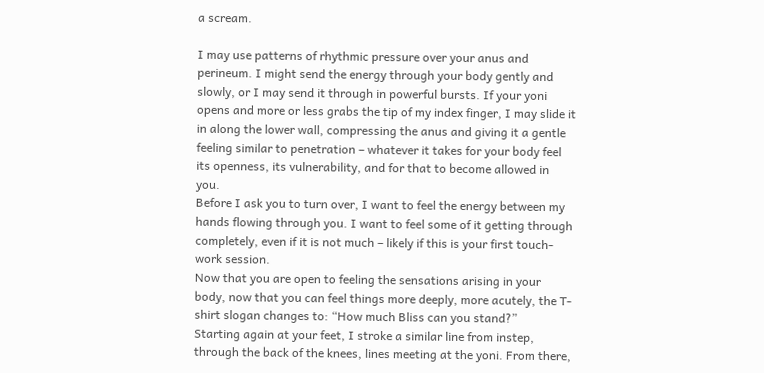a scream.

I may use patterns of rhythmic pressure over your anus and perineum. I might send the energy through your body gently and slowly, or I may send it through in powerful bursts. If your yoni opens and more or less grabs the tip of my index finger, I may slide it in along the lower wall, compressing the anus and giving it a gentle feeling similar to penetration – whatever it takes for your body feel its openness, its vulnerability, and for that to become allowed in you.
Before I ask you to turn over, I want to feel the energy between my hands flowing through you. I want to feel some of it getting through completely, even if it is not much – likely if this is your first touch-work session.
Now that you are open to feeling the sensations arising in your body, now that you can feel things more deeply, more acutely, the T-shirt slogan changes to: “How much Bliss can you stand?”
Starting again at your feet, I stroke a similar line from instep, through the back of the knees, lines meeting at the yoni. From there,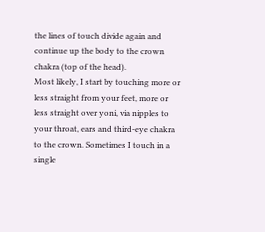the lines of touch divide again and continue up the body to the crown chakra (top of the head).
Most likely, I start by touching more or less straight from your feet, more or less straight over yoni, via nipples to your throat, ears and third-eye chakra to the crown. Sometimes I touch in a single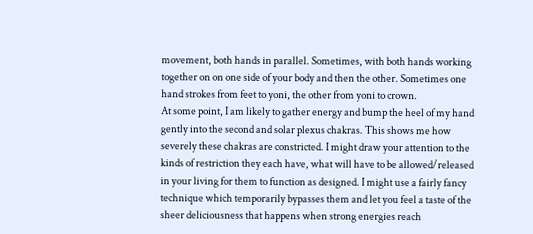movement, both hands in parallel. Sometimes, with both hands working together on on one side of your body and then the other. Sometimes one hand strokes from feet to yoni, the other from yoni to crown.
At some point, I am likely to gather energy and bump the heel of my hand gently into the second and solar plexus chakras. This shows me how severely these chakras are constricted. I might draw your attention to the kinds of restriction they each have, what will have to be allowed/released in your living for them to function as designed. I might use a fairly fancy technique which temporarily bypasses them and let you feel a taste of the sheer deliciousness that happens when strong energies reach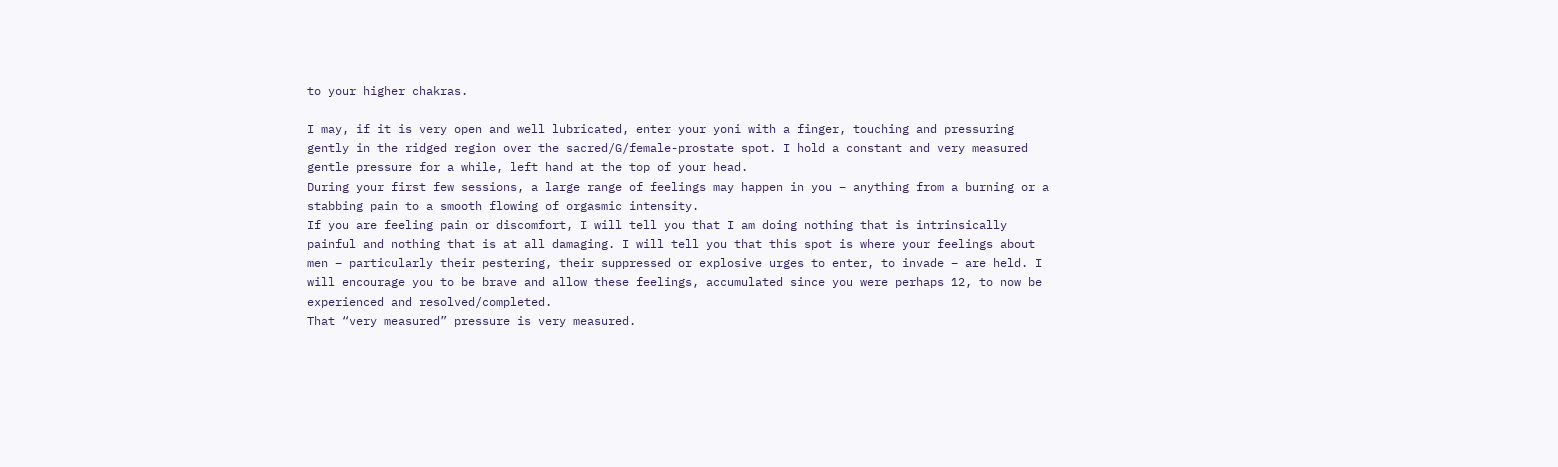to your higher chakras.

I may, if it is very open and well lubricated, enter your yoni with a finger, touching and pressuring gently in the ridged region over the sacred/G/female-prostate spot. I hold a constant and very measured gentle pressure for a while, left hand at the top of your head.
During your first few sessions, a large range of feelings may happen in you – anything from a burning or a stabbing pain to a smooth flowing of orgasmic intensity.
If you are feeling pain or discomfort, I will tell you that I am doing nothing that is intrinsically painful and nothing that is at all damaging. I will tell you that this spot is where your feelings about men – particularly their pestering, their suppressed or explosive urges to enter, to invade – are held. I will encourage you to be brave and allow these feelings, accumulated since you were perhaps 12, to now be experienced and resolved/completed.
That “very measured” pressure is very measured.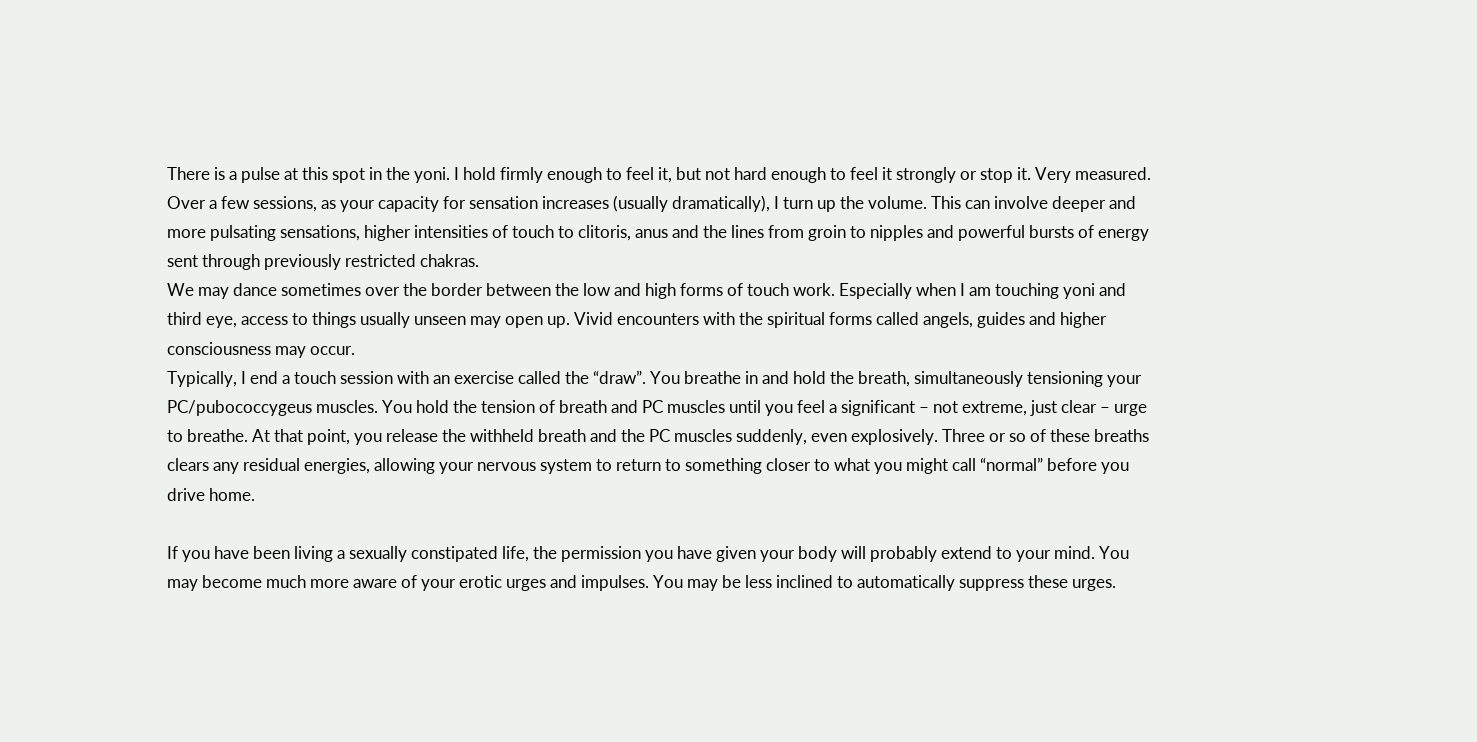There is a pulse at this spot in the yoni. I hold firmly enough to feel it, but not hard enough to feel it strongly or stop it. Very measured.
Over a few sessions, as your capacity for sensation increases (usually dramatically), I turn up the volume. This can involve deeper and more pulsating sensations, higher intensities of touch to clitoris, anus and the lines from groin to nipples and powerful bursts of energy sent through previously restricted chakras.
We may dance sometimes over the border between the low and high forms of touch work. Especially when I am touching yoni and third eye, access to things usually unseen may open up. Vivid encounters with the spiritual forms called angels, guides and higher consciousness may occur.
Typically, I end a touch session with an exercise called the “draw”. You breathe in and hold the breath, simultaneously tensioning your PC/pubococcygeus muscles. You hold the tension of breath and PC muscles until you feel a significant – not extreme, just clear – urge to breathe. At that point, you release the withheld breath and the PC muscles suddenly, even explosively. Three or so of these breaths clears any residual energies, allowing your nervous system to return to something closer to what you might call “normal” before you drive home.

If you have been living a sexually constipated life, the permission you have given your body will probably extend to your mind. You may become much more aware of your erotic urges and impulses. You may be less inclined to automatically suppress these urges.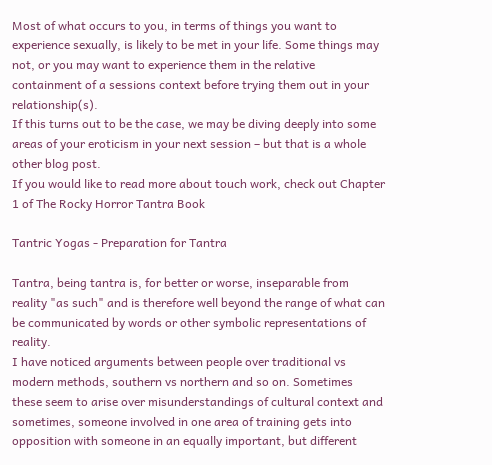Most of what occurs to you, in terms of things you want to experience sexually, is likely to be met in your life. Some things may not, or you may want to experience them in the relative containment of a sessions context before trying them out in your relationship(s).
If this turns out to be the case, we may be diving deeply into some areas of your eroticism in your next session – but that is a whole other blog post.
If you would like to read more about touch work, check out Chapter 1 of The Rocky Horror Tantra Book

Tantric Yogas - Preparation for Tantra

Tantra, being tantra is, for better or worse, inseparable from reality "as such" and is therefore well beyond the range of what can be communicated by words or other symbolic representations of reality.
I have noticed arguments between people over traditional vs modern methods, southern vs northern and so on. Sometimes these seem to arise over misunderstandings of cultural context and sometimes, someone involved in one area of training gets into opposition with someone in an equally important, but different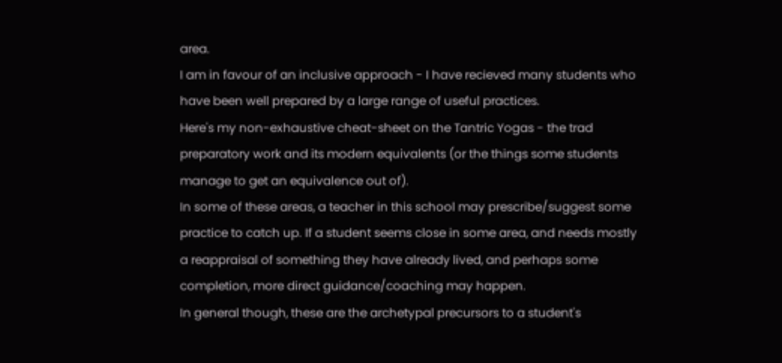area.
I am in favour of an inclusive approach - I have recieved many students who have been well prepared by a large range of useful practices.
Here's my non-exhaustive cheat-sheet on the Tantric Yogas - the trad preparatory work and its modern equivalents (or the things some students manage to get an equivalence out of).
In some of these areas, a teacher in this school may prescribe/suggest some practice to catch up. If a student seems close in some area, and needs mostly a reappraisal of something they have already lived, and perhaps some completion, more direct guidance/coaching may happen.
In general though, these are the archetypal precursors to a student's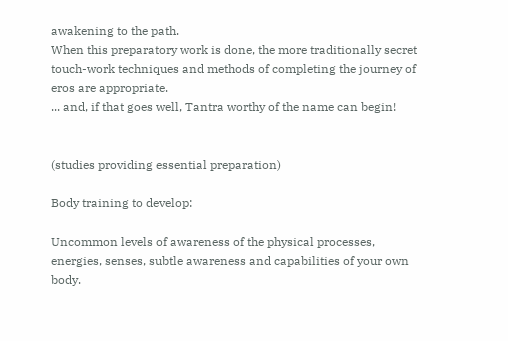awakening to the path.
When this preparatory work is done, the more traditionally secret touch-work techniques and methods of completing the journey of eros are appropriate.
... and, if that goes well, Tantra worthy of the name can begin!


(studies providing essential preparation)

Body training to develop:

Uncommon levels of awareness of the physical processes, energies, senses, subtle awareness and capabilities of your own body.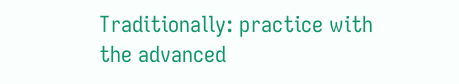Traditionally: practice with the advanced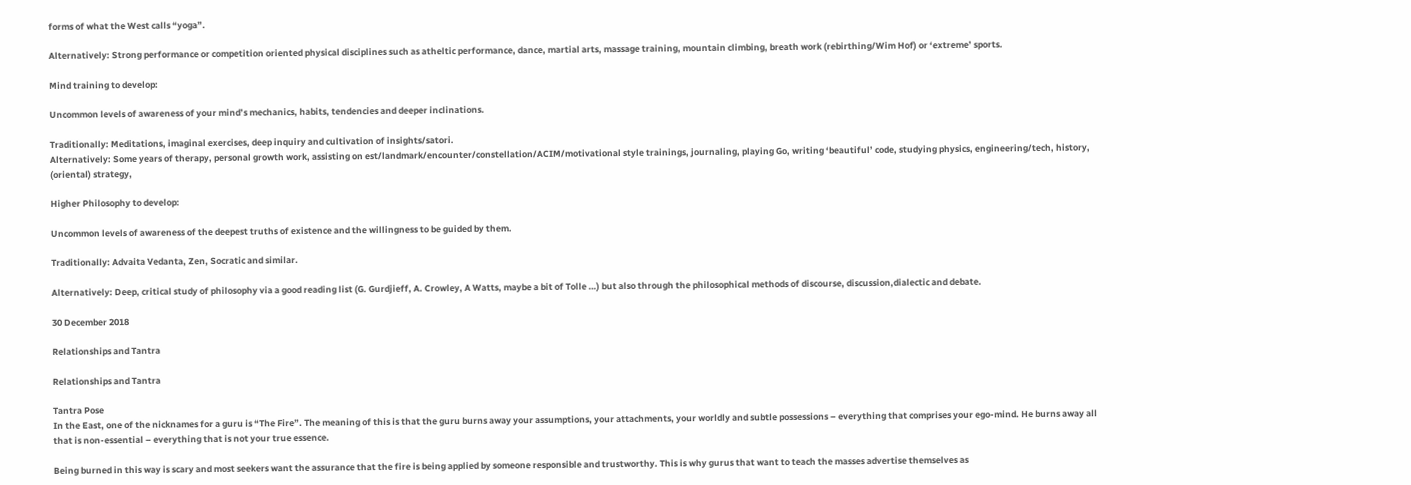forms of what the West calls “yoga”.

Alternatively: Strong performance or competition oriented physical disciplines such as atheltic performance, dance, martial arts, massage training, mountain climbing, breath work (rebirthing/Wim Hof) or ‘extreme’ sports.

Mind training to develop:

Uncommon levels of awareness of your mind’s mechanics, habits, tendencies and deeper inclinations.

Traditionally: Meditations, imaginal exercises, deep inquiry and cultivation of insights/satori.
Alternatively: Some years of therapy, personal growth work, assisting on est/landmark/encounter/constellation/ACIM/motivational style trainings, journaling, playing Go, writing ‘beautiful’ code, studying physics, engineering/tech, history, (oriental) strategy,

Higher Philosophy to develop:

Uncommon levels of awareness of the deepest truths of existence and the willingness to be guided by them.

Traditionally: Advaita Vedanta, Zen, Socratic and similar.

Alternatively: Deep, critical study of philosophy via a good reading list (G. Gurdjieff, A. Crowley, A Watts, maybe a bit of Tolle …) but also through the philosophical methods of discourse, discussion,dialectic and debate.

30 December 2018

Relationships and Tantra

Relationships and Tantra

Tantra Pose
In the East, one of the nicknames for a guru is “The Fire”. The meaning of this is that the guru burns away your assumptions, your attachments, your worldly and subtle possessions – everything that comprises your ego-mind. He burns away all that is non-essential – everything that is not your true essence.

Being burned in this way is scary and most seekers want the assurance that the fire is being applied by someone responsible and trustworthy. This is why gurus that want to teach the masses advertise themselves as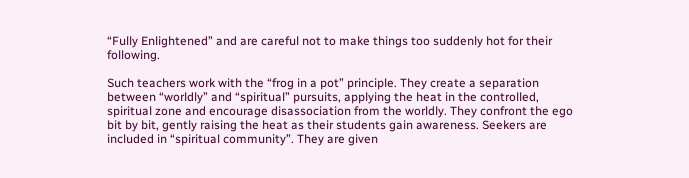“Fully Enlightened” and are careful not to make things too suddenly hot for their following.

Such teachers work with the “frog in a pot” principle. They create a separation between “worldly” and “spiritual” pursuits, applying the heat in the controlled, spiritual zone and encourage disassociation from the worldly. They confront the ego bit by bit, gently raising the heat as their students gain awareness. Seekers are included in “spiritual community”. They are given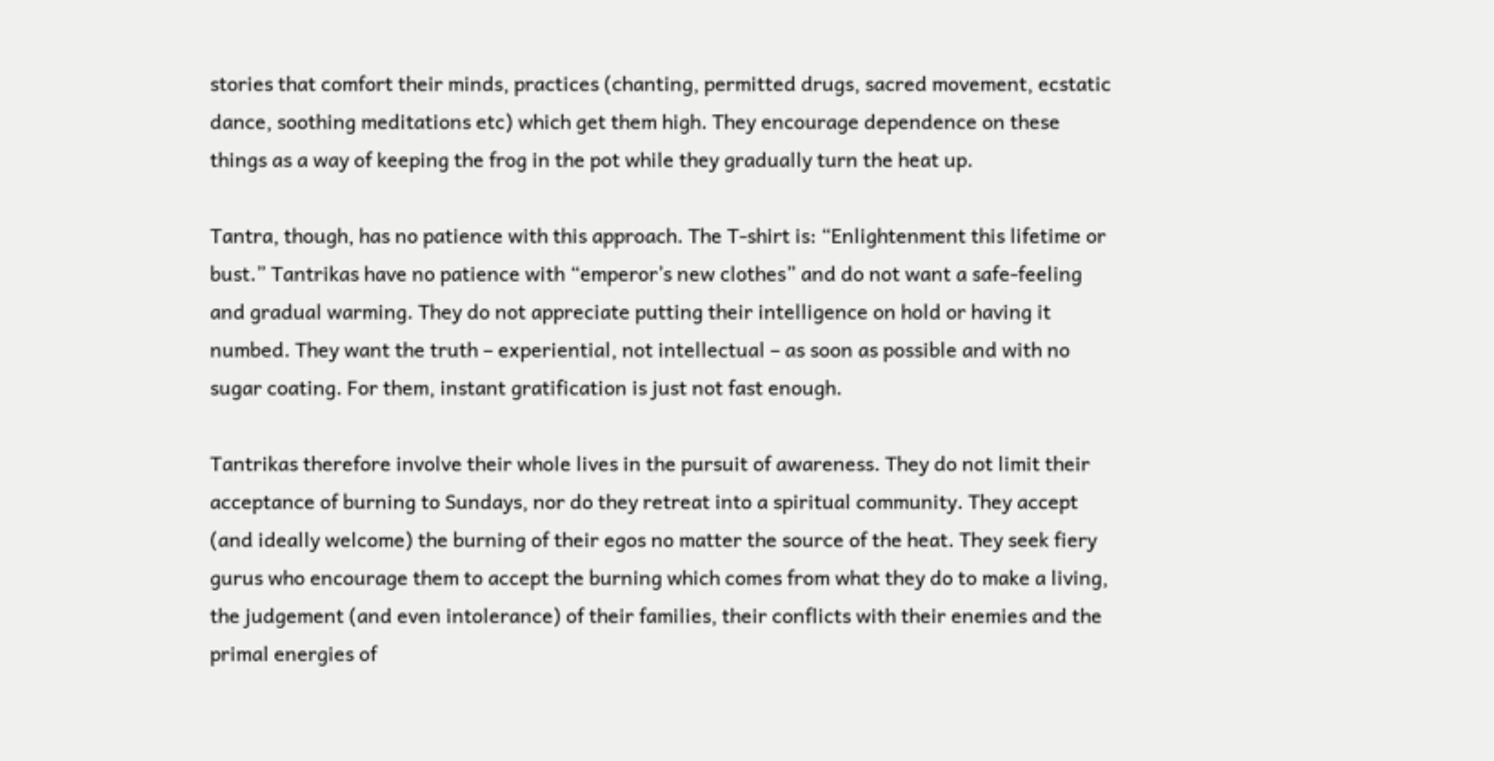stories that comfort their minds, practices (chanting, permitted drugs, sacred movement, ecstatic dance, soothing meditations etc) which get them high. They encourage dependence on these things as a way of keeping the frog in the pot while they gradually turn the heat up.

Tantra, though, has no patience with this approach. The T-shirt is: “Enlightenment this lifetime or bust.” Tantrikas have no patience with “emperor’s new clothes” and do not want a safe-feeling and gradual warming. They do not appreciate putting their intelligence on hold or having it numbed. They want the truth – experiential, not intellectual – as soon as possible and with no sugar coating. For them, instant gratification is just not fast enough.

Tantrikas therefore involve their whole lives in the pursuit of awareness. They do not limit their acceptance of burning to Sundays, nor do they retreat into a spiritual community. They accept (and ideally welcome) the burning of their egos no matter the source of the heat. They seek fiery gurus who encourage them to accept the burning which comes from what they do to make a living, the judgement (and even intolerance) of their families, their conflicts with their enemies and the primal energies of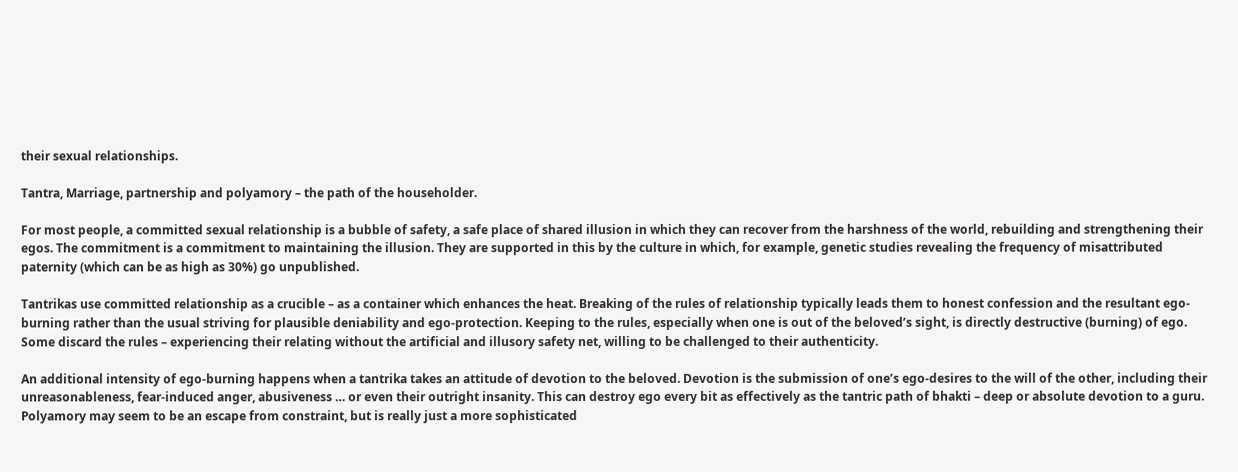their sexual relationships.

Tantra, Marriage, partnership and polyamory – the path of the householder.

For most people, a committed sexual relationship is a bubble of safety, a safe place of shared illusion in which they can recover from the harshness of the world, rebuilding and strengthening their egos. The commitment is a commitment to maintaining the illusion. They are supported in this by the culture in which, for example, genetic studies revealing the frequency of misattributed paternity (which can be as high as 30%) go unpublished.

Tantrikas use committed relationship as a crucible – as a container which enhances the heat. Breaking of the rules of relationship typically leads them to honest confession and the resultant ego-burning rather than the usual striving for plausible deniability and ego-protection. Keeping to the rules, especially when one is out of the beloved’s sight, is directly destructive (burning) of ego. Some discard the rules – experiencing their relating without the artificial and illusory safety net, willing to be challenged to their authenticity.

An additional intensity of ego-burning happens when a tantrika takes an attitude of devotion to the beloved. Devotion is the submission of one’s ego-desires to the will of the other, including their unreasonableness, fear-induced anger, abusiveness … or even their outright insanity. This can destroy ego every bit as effectively as the tantric path of bhakti – deep or absolute devotion to a guru.
Polyamory may seem to be an escape from constraint, but is really just a more sophisticated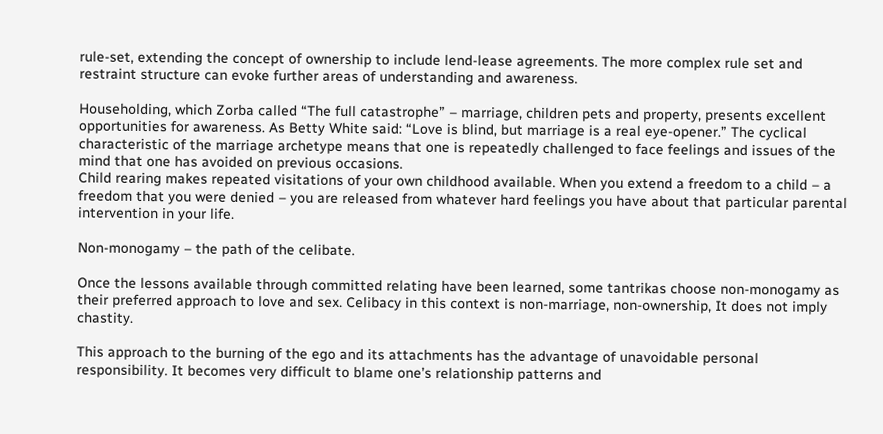rule-set, extending the concept of ownership to include lend-lease agreements. The more complex rule set and restraint structure can evoke further areas of understanding and awareness.

Householding, which Zorba called “The full catastrophe” – marriage, children pets and property, presents excellent opportunities for awareness. As Betty White said: “Love is blind, but marriage is a real eye-opener.” The cyclical characteristic of the marriage archetype means that one is repeatedly challenged to face feelings and issues of the mind that one has avoided on previous occasions.
Child rearing makes repeated visitations of your own childhood available. When you extend a freedom to a child – a freedom that you were denied – you are released from whatever hard feelings you have about that particular parental intervention in your life.

Non-monogamy – the path of the celibate.

Once the lessons available through committed relating have been learned, some tantrikas choose non-monogamy as their preferred approach to love and sex. Celibacy in this context is non-marriage, non-ownership, It does not imply chastity.

This approach to the burning of the ego and its attachments has the advantage of unavoidable personal responsibility. It becomes very difficult to blame one’s relationship patterns and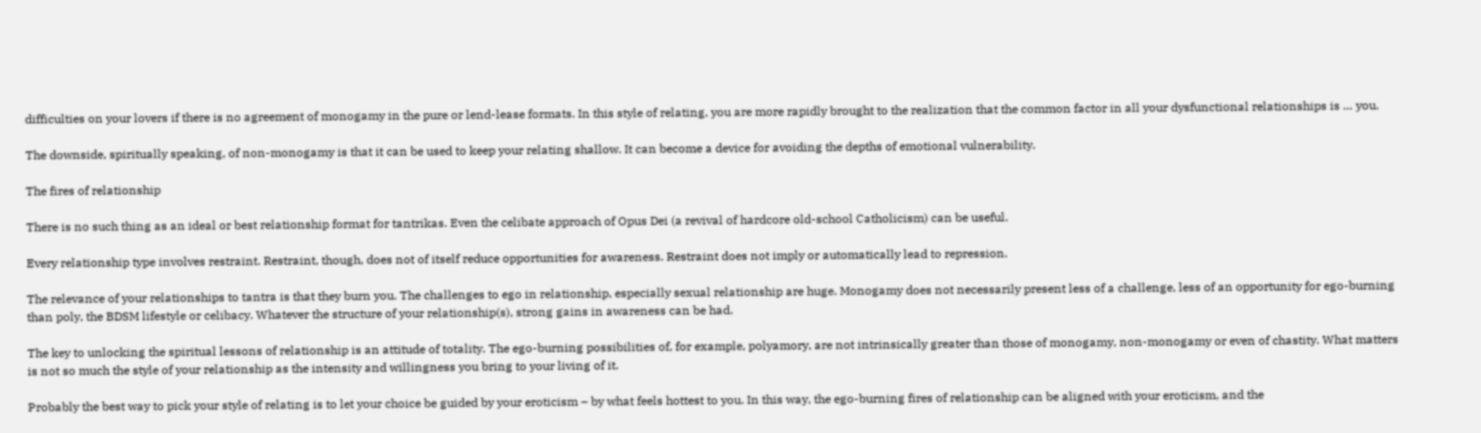difficulties on your lovers if there is no agreement of monogamy in the pure or lend-lease formats. In this style of relating, you are more rapidly brought to the realization that the common factor in all your dysfunctional relationships is … you.

The downside, spiritually speaking, of non-monogamy is that it can be used to keep your relating shallow. It can become a device for avoiding the depths of emotional vulnerability.

The fires of relationship

There is no such thing as an ideal or best relationship format for tantrikas. Even the celibate approach of Opus Dei (a revival of hardcore old-school Catholicism) can be useful.

Every relationship type involves restraint. Restraint, though, does not of itself reduce opportunities for awareness. Restraint does not imply or automatically lead to repression.

The relevance of your relationships to tantra is that they burn you. The challenges to ego in relationship, especially sexual relationship are huge. Monogamy does not necessarily present less of a challenge, less of an opportunity for ego-burning than poly, the BDSM lifestyle or celibacy. Whatever the structure of your relationship(s), strong gains in awareness can be had.

The key to unlocking the spiritual lessons of relationship is an attitude of totality. The ego-burning possibilities of, for example, polyamory, are not intrinsically greater than those of monogamy, non-monogamy or even of chastity. What matters is not so much the style of your relationship as the intensity and willingness you bring to your living of it.

Probably the best way to pick your style of relating is to let your choice be guided by your eroticism – by what feels hottest to you. In this way, the ego-burning fires of relationship can be aligned with your eroticism, and the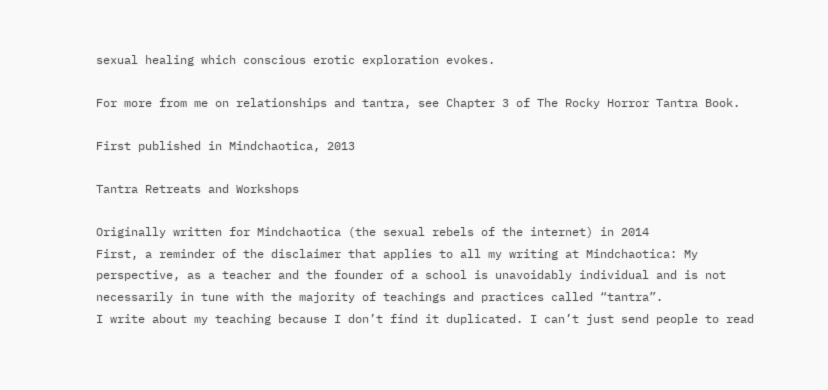sexual healing which conscious erotic exploration evokes.

For more from me on relationships and tantra, see Chapter 3 of The Rocky Horror Tantra Book.

First published in Mindchaotica, 2013

Tantra Retreats and Workshops

Originally written for Mindchaotica (the sexual rebels of the internet) in 2014
First, a reminder of the disclaimer that applies to all my writing at Mindchaotica: My perspective, as a teacher and the founder of a school is unavoidably individual and is not necessarily in tune with the majority of teachings and practices called “tantra”.
I write about my teaching because I don’t find it duplicated. I can’t just send people to read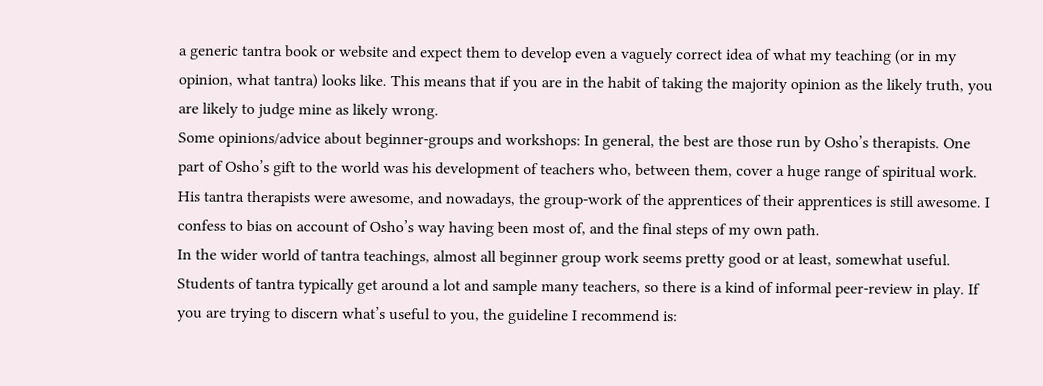a generic tantra book or website and expect them to develop even a vaguely correct idea of what my teaching (or in my opinion, what tantra) looks like. This means that if you are in the habit of taking the majority opinion as the likely truth, you are likely to judge mine as likely wrong.
Some opinions/advice about beginner-groups and workshops: In general, the best are those run by Osho’s therapists. One part of Osho’s gift to the world was his development of teachers who, between them, cover a huge range of spiritual work. His tantra therapists were awesome, and nowadays, the group-work of the apprentices of their apprentices is still awesome. I confess to bias on account of Osho’s way having been most of, and the final steps of my own path.
In the wider world of tantra teachings, almost all beginner group work seems pretty good or at least, somewhat useful. Students of tantra typically get around a lot and sample many teachers, so there is a kind of informal peer-review in play. If you are trying to discern what’s useful to you, the guideline I recommend is: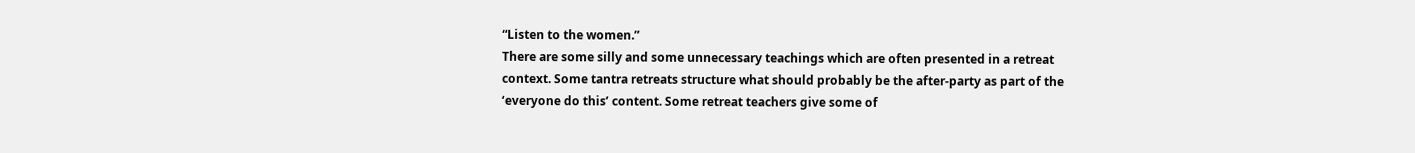“Listen to the women.”
There are some silly and some unnecessary teachings which are often presented in a retreat context. Some tantra retreats structure what should probably be the after-party as part of the ‘everyone do this’ content. Some retreat teachers give some of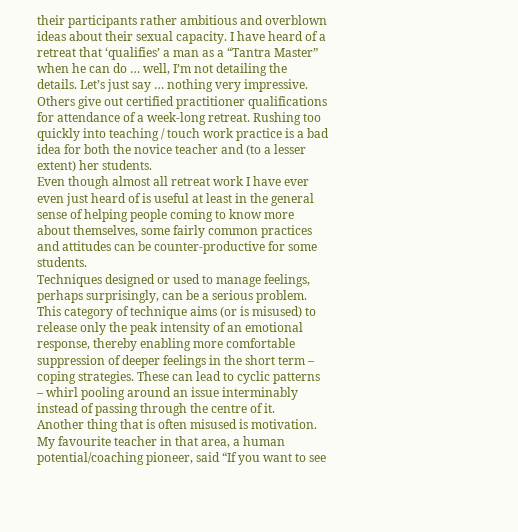their participants rather ambitious and overblown ideas about their sexual capacity. I have heard of a retreat that ‘qualifies’ a man as a “Tantra Master” when he can do … well, I’m not detailing the details. Let’s just say … nothing very impressive.
Others give out certified practitioner qualifications for attendance of a week-long retreat. Rushing too quickly into teaching / touch work practice is a bad idea for both the novice teacher and (to a lesser extent) her students.
Even though almost all retreat work I have ever even just heard of is useful at least in the general sense of helping people coming to know more about themselves, some fairly common practices and attitudes can be counter-productive for some students.
Techniques designed or used to manage feelings, perhaps surprisingly, can be a serious problem. This category of technique aims (or is misused) to release only the peak intensity of an emotional response, thereby enabling more comfortable suppression of deeper feelings in the short term – coping strategies. These can lead to cyclic patterns – whirl pooling around an issue interminably instead of passing through the centre of it.
Another thing that is often misused is motivation. My favourite teacher in that area, a human potential/coaching pioneer, said “If you want to see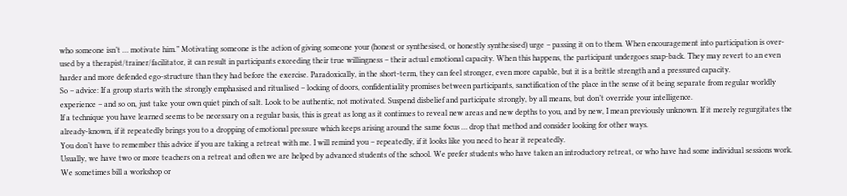who someone isn’t … motivate him.” Motivating someone is the action of giving someone your (honest or synthesised, or honestly synthesised) urge – passing it on to them. When encouragement into participation is over-used by a therapist/trainer/facilitator, it can result in participants exceeding their true willingness – their actual emotional capacity. When this happens, the participant undergoes snap-back. They may revert to an even harder and more defended ego-structure than they had before the exercise. Paradoxically, in the short-term, they can feel stronger, even more capable, but it is a brittle strength and a pressured capacity.
So – advice: If a group starts with the strongly emphasised and ritualised – locking of doors, confidentiality promises between participants, sanctification of the place in the sense of it being separate from regular worldly experience – and so on, just take your own quiet pinch of salt. Look to be authentic, not motivated. Suspend disbelief and participate strongly, by all means, but don’t override your intelligence.
If a technique you have learned seems to be necessary on a regular basis, this is great as long as it continues to reveal new areas and new depths to you, and by new, I mean previously unknown. If it merely regurgitates the already-known, if it repeatedly brings you to a dropping of emotional pressure which keeps arising around the same focus … drop that method and consider looking for other ways.
You don’t have to remember this advice if you are taking a retreat with me. I will remind you – repeatedly, if it looks like you need to hear it repeatedly.
Usually, we have two or more teachers on a retreat and often we are helped by advanced students of the school. We prefer students who have taken an introductory retreat, or who have had some individual sessions work. We sometimes bill a workshop or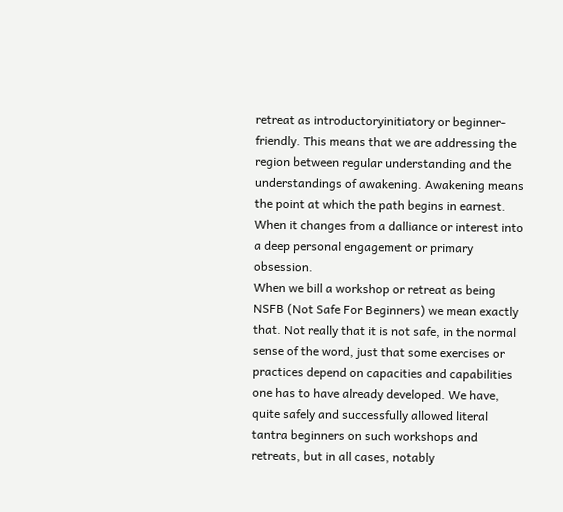retreat as introductoryinitiatory or beginner-friendly. This means that we are addressing the region between regular understanding and the understandings of awakening. Awakening means the point at which the path begins in earnest. When it changes from a dalliance or interest into a deep personal engagement or primary obsession.
When we bill a workshop or retreat as being NSFB (Not Safe For Beginners) we mean exactly that. Not really that it is not safe, in the normal sense of the word, just that some exercises or practices depend on capacities and capabilities one has to have already developed. We have, quite safely and successfully allowed literal tantra beginners on such workshops and retreats, but in all cases, notably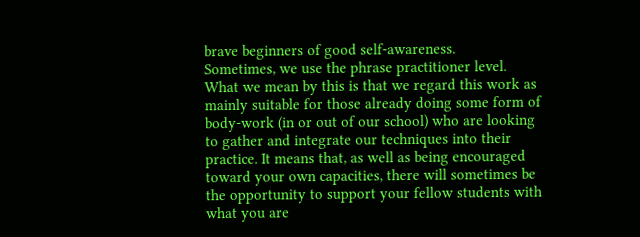brave beginners of good self-awareness.
Sometimes, we use the phrase practitioner level. What we mean by this is that we regard this work as mainly suitable for those already doing some form of body-work (in or out of our school) who are looking to gather and integrate our techniques into their practice. It means that, as well as being encouraged toward your own capacities, there will sometimes be the opportunity to support your fellow students with what you are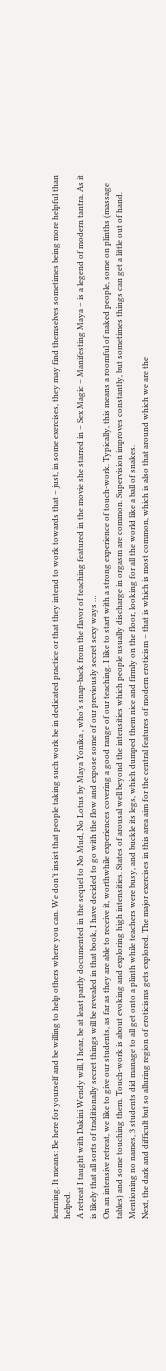learning. It means: Be here for yourself and be willing to help others where you can. We don’t insist that people taking such work be in dedicated practice or that they intend to work towards that – just, in some exercises, they may find themselves sometimes being more helpful than helped.
A retreat I taught with Dakini Wendy will, I hear, be at least partly documented in the sequel to No Mud, No Lotus by Maya Yonika , who’s snap-back from the flavor of teaching featured in the movie she starred in – Sex Magic – Manifesting Maya – is a legend of modern tantra. As it is likely that all sorts of traditionally secret things will be revealed in that book, I have decided to go with the flow and expose some of our previously secret sexy ways …
On an intensive retreat, we like to give our students, as far as they are able to receive it, worthwhile experiences covering a good range of our teaching. I like to start with a strong experience of touch-work. Typically, this means a roomful of naked people, some on plinths (massage tables) and some touching them. Touch-work is about evoking and exploring high intensities. States of arousal well beyond the intensities which people usually discharge in orgasm are common. Supervision improves constantly, but sometimes things can get a little out of hand. Mentioning no names, 3 students did manage to all get onto a plinth while teachers were busy, and buckle its legs, which dumped them nice and firmly on the floor, looking for all the world like a ball of snakes.
Next, the dark and difficult but so alluring region of eroticisms gets explored. The major exercises in this area aim for the central features of modern eroticism – that is which is most common, which is also that around which we are the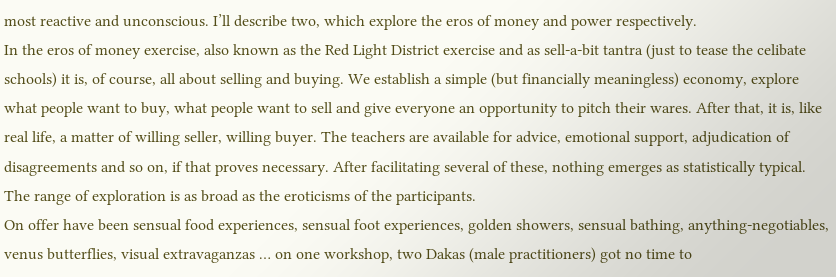most reactive and unconscious. I’ll describe two, which explore the eros of money and power respectively.
In the eros of money exercise, also known as the Red Light District exercise and as sell-a-bit tantra (just to tease the celibate schools) it is, of course, all about selling and buying. We establish a simple (but financially meaningless) economy, explore what people want to buy, what people want to sell and give everyone an opportunity to pitch their wares. After that, it is, like real life, a matter of willing seller, willing buyer. The teachers are available for advice, emotional support, adjudication of disagreements and so on, if that proves necessary. After facilitating several of these, nothing emerges as statistically typical. The range of exploration is as broad as the eroticisms of the participants.
On offer have been sensual food experiences, sensual foot experiences, golden showers, sensual bathing, anything-negotiables, venus butterflies, visual extravaganzas … on one workshop, two Dakas (male practitioners) got no time to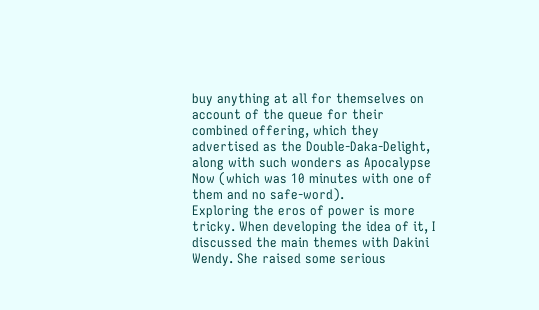buy anything at all for themselves on account of the queue for their combined offering, which they advertised as the Double-Daka-Delight, along with such wonders as Apocalypse Now (which was 10 minutes with one of them and no safe-word).
Exploring the eros of power is more tricky. When developing the idea of it, I discussed the main themes with Dakini Wendy. She raised some serious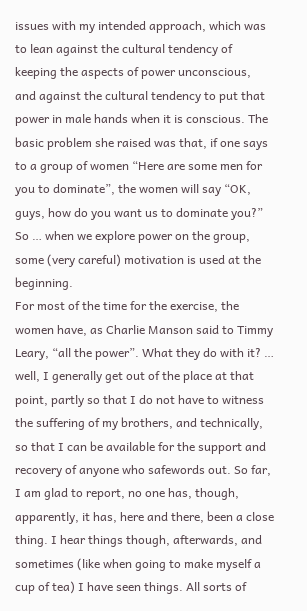issues with my intended approach, which was to lean against the cultural tendency of keeping the aspects of power unconscious, and against the cultural tendency to put that power in male hands when it is conscious. The basic problem she raised was that, if one says to a group of women “Here are some men for you to dominate”, the women will say “OK, guys, how do you want us to dominate you?” So … when we explore power on the group, some (very careful) motivation is used at the beginning.
For most of the time for the exercise, the women have, as Charlie Manson said to Timmy Leary, “all the power”. What they do with it? … well, I generally get out of the place at that point, partly so that I do not have to witness the suffering of my brothers, and technically, so that I can be available for the support and recovery of anyone who safewords out. So far, I am glad to report, no one has, though, apparently, it has, here and there, been a close thing. I hear things though, afterwards, and sometimes (like when going to make myself a cup of tea) I have seen things. All sorts of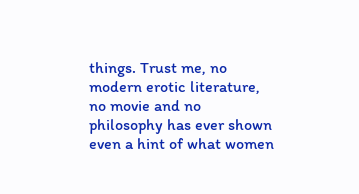things. Trust me, no modern erotic literature, no movie and no philosophy has ever shown even a hint of what women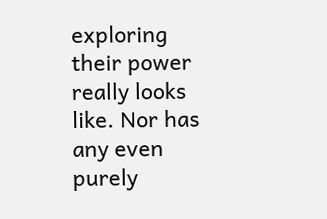exploring their power really looks like. Nor has any even purely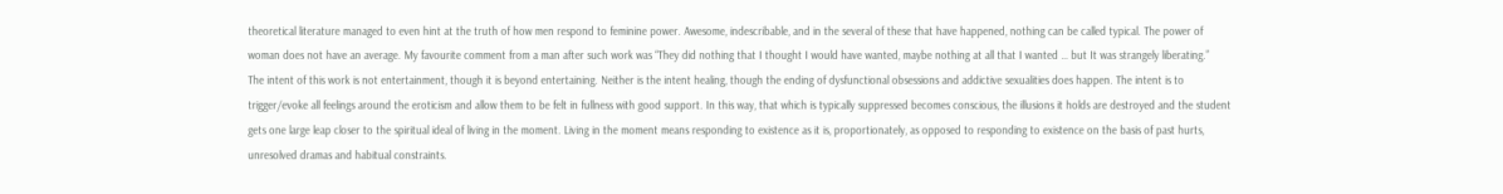theoretical literature managed to even hint at the truth of how men respond to feminine power. Awesome, indescribable, and in the several of these that have happened, nothing can be called typical. The power of woman does not have an average. My favourite comment from a man after such work was “They did nothing that I thought I would have wanted, maybe nothing at all that I wanted … but It was strangely liberating.”
The intent of this work is not entertainment, though it is beyond entertaining. Neither is the intent healing, though the ending of dysfunctional obsessions and addictive sexualities does happen. The intent is to trigger/evoke all feelings around the eroticism and allow them to be felt in fullness with good support. In this way, that which is typically suppressed becomes conscious, the illusions it holds are destroyed and the student gets one large leap closer to the spiritual ideal of living in the moment. Living in the moment means responding to existence as it is, proportionately, as opposed to responding to existence on the basis of past hurts, unresolved dramas and habitual constraints.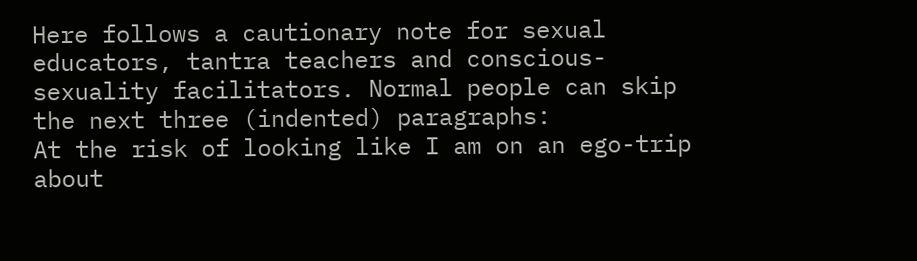Here follows a cautionary note for sexual educators, tantra teachers and conscious-sexuality facilitators. Normal people can skip the next three (indented) paragraphs:
At the risk of looking like I am on an ego-trip about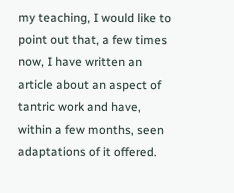my teaching, I would like to point out that, a few times now, I have written an article about an aspect of tantric work and have, within a few months, seen adaptations of it offered.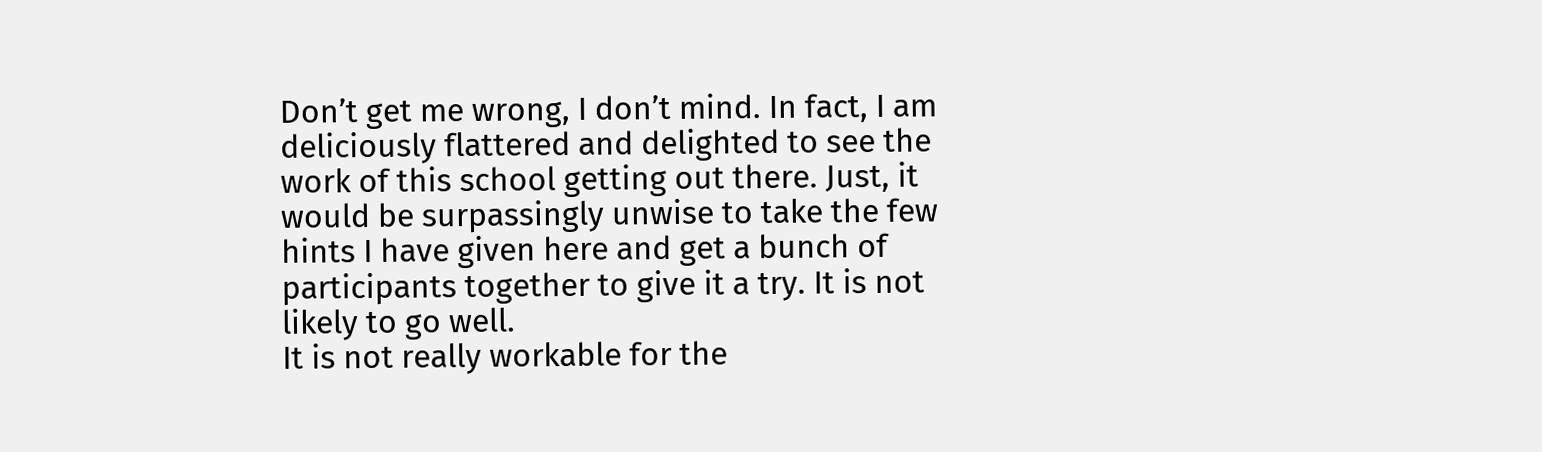Don’t get me wrong, I don’t mind. In fact, I am deliciously flattered and delighted to see the work of this school getting out there. Just, it would be surpassingly unwise to take the few hints I have given here and get a bunch of participants together to give it a try. It is not likely to go well.
It is not really workable for the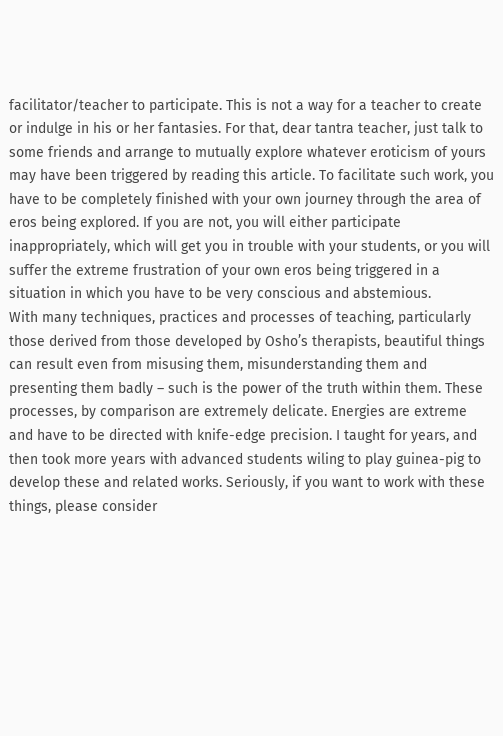facilitator/teacher to participate. This is not a way for a teacher to create or indulge in his or her fantasies. For that, dear tantra teacher, just talk to some friends and arrange to mutually explore whatever eroticism of yours may have been triggered by reading this article. To facilitate such work, you have to be completely finished with your own journey through the area of eros being explored. If you are not, you will either participate inappropriately, which will get you in trouble with your students, or you will suffer the extreme frustration of your own eros being triggered in a situation in which you have to be very conscious and abstemious.
With many techniques, practices and processes of teaching, particularly those derived from those developed by Osho’s therapists, beautiful things can result even from misusing them, misunderstanding them and presenting them badly – such is the power of the truth within them. These processes, by comparison are extremely delicate. Energies are extreme and have to be directed with knife-edge precision. I taught for years, and then took more years with advanced students wiling to play guinea-pig to develop these and related works. Seriously, if you want to work with these things, please consider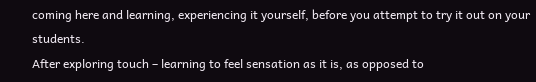coming here and learning, experiencing it yourself, before you attempt to try it out on your students.
After exploring touch – learning to feel sensation as it is, as opposed to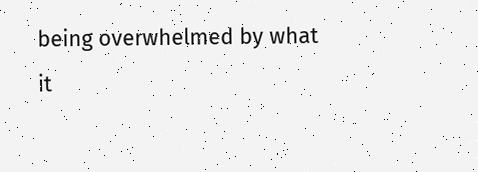being overwhelmed by what it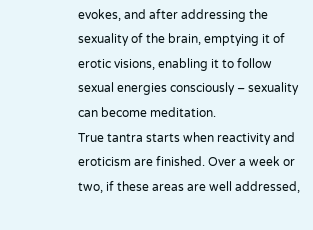evokes, and after addressing the sexuality of the brain, emptying it of erotic visions, enabling it to follow sexual energies consciously – sexuality can become meditation.
True tantra starts when reactivity and eroticism are finished. Over a week or two, if these areas are well addressed,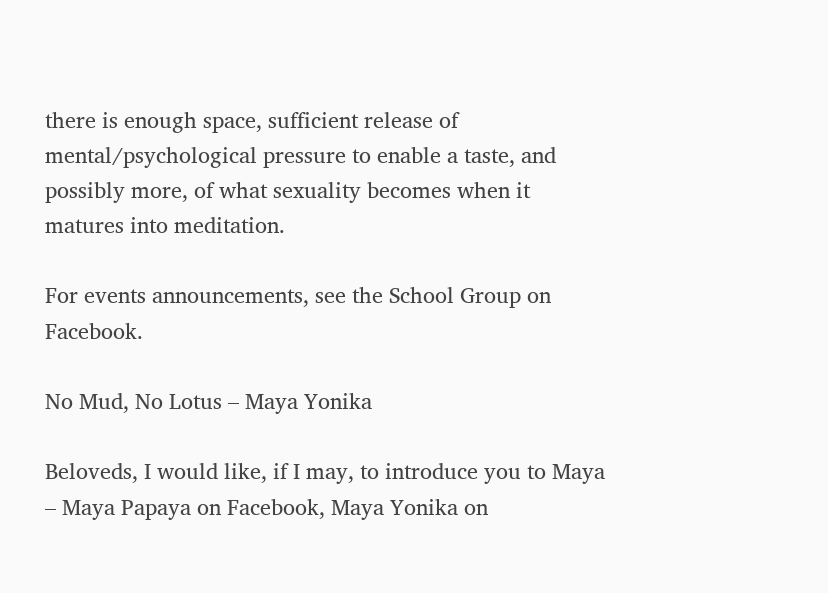there is enough space, sufficient release of mental/psychological pressure to enable a taste, and possibly more, of what sexuality becomes when it matures into meditation.

For events announcements, see the School Group on Facebook.

No Mud, No Lotus – Maya Yonika

Beloveds, I would like, if I may, to introduce you to Maya – Maya Papaya on Facebook, Maya Yonika on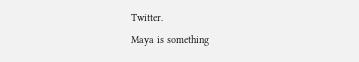Twitter.
Maya is something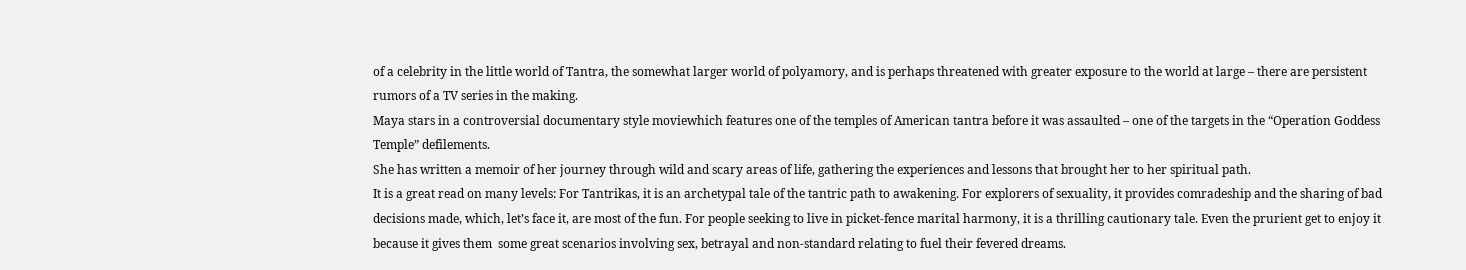of a celebrity in the little world of Tantra, the somewhat larger world of polyamory, and is perhaps threatened with greater exposure to the world at large – there are persistent rumors of a TV series in the making.
Maya stars in a controversial documentary style moviewhich features one of the temples of American tantra before it was assaulted – one of the targets in the “Operation Goddess Temple” defilements.
She has written a memoir of her journey through wild and scary areas of life, gathering the experiences and lessons that brought her to her spiritual path.
It is a great read on many levels: For Tantrikas, it is an archetypal tale of the tantric path to awakening. For explorers of sexuality, it provides comradeship and the sharing of bad decisions made, which, let’s face it, are most of the fun. For people seeking to live in picket-fence marital harmony, it is a thrilling cautionary tale. Even the prurient get to enjoy it because it gives them  some great scenarios involving sex, betrayal and non-standard relating to fuel their fevered dreams.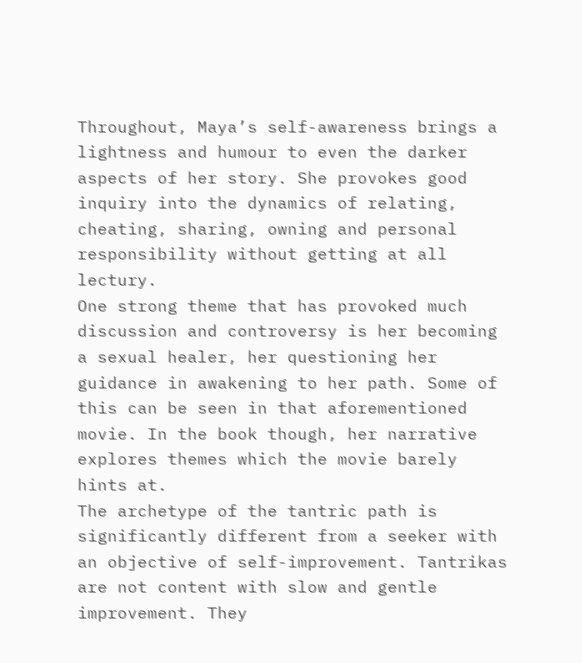Throughout, Maya’s self-awareness brings a lightness and humour to even the darker aspects of her story. She provokes good inquiry into the dynamics of relating, cheating, sharing, owning and personal responsibility without getting at all lectury.
One strong theme that has provoked much discussion and controversy is her becoming a sexual healer, her questioning her guidance in awakening to her path. Some of this can be seen in that aforementioned movie. In the book though, her narrative explores themes which the movie barely hints at.
The archetype of the tantric path is significantly different from a seeker with an objective of self-improvement. Tantrikas are not content with slow and gentle improvement. They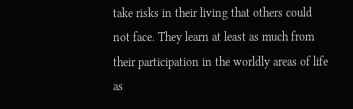take risks in their living that others could not face. They learn at least as much from their participation in the worldly areas of life as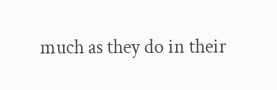much as they do in their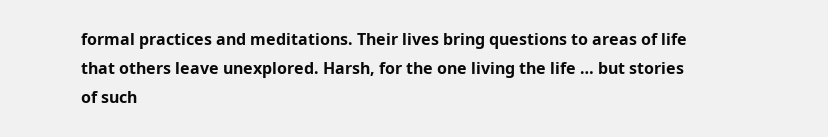formal practices and meditations. Their lives bring questions to areas of life that others leave unexplored. Harsh, for the one living the life … but stories of such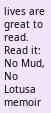lives are great to read.
Read it: No Mud, No Lotusa memoir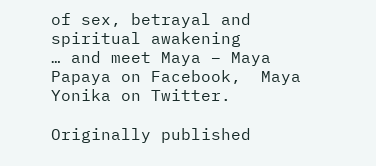of sex, betrayal and spiritual awakening
… and meet Maya – Maya Papaya on Facebook,  Maya Yonika on Twitter.

Originally published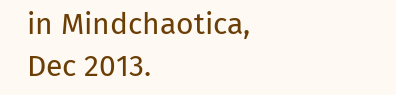in Mindchaotica, Dec 2013.